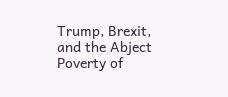Trump, Brexit, and the Abject Poverty of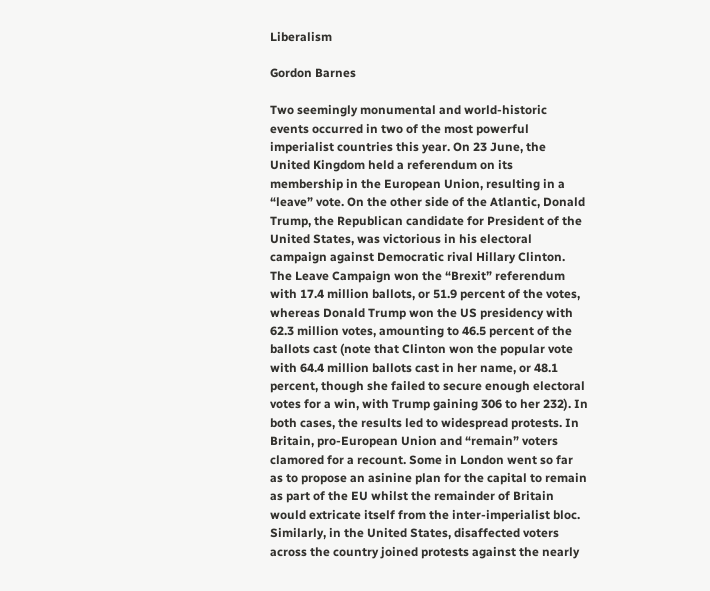Liberalism

Gordon Barnes

Two seemingly monumental and world-historic events occurred in two of the most powerful imperialist countries this year. On 23 June, the United Kingdom held a referendum on its membership in the European Union, resulting in a “leave” vote. On the other side of the Atlantic, Donald Trump, the Republican candidate for President of the United States, was victorious in his electoral campaign against Democratic rival Hillary Clinton. The Leave Campaign won the “Brexit” referendum with 17.4 million ballots, or 51.9 percent of the votes, whereas Donald Trump won the US presidency with 62.3 million votes, amounting to 46.5 percent of the ballots cast (note that Clinton won the popular vote with 64.4 million ballots cast in her name, or 48.1 percent, though she failed to secure enough electoral votes for a win, with Trump gaining 306 to her 232). In both cases, the results led to widespread protests. In Britain, pro-European Union and “remain” voters clamored for a recount. Some in London went so far as to propose an asinine plan for the capital to remain as part of the EU whilst the remainder of Britain would extricate itself from the inter-imperialist bloc. Similarly, in the United States, disaffected voters across the country joined protests against the nearly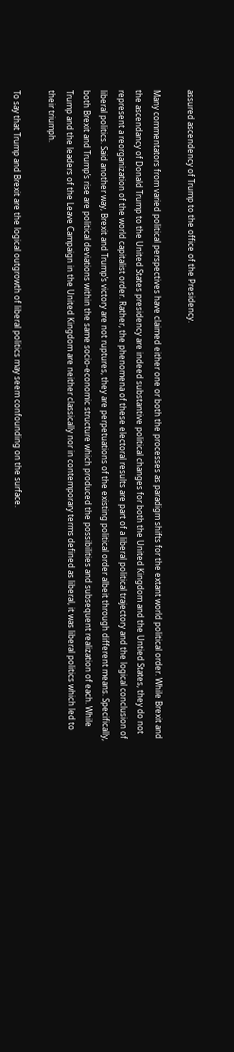assured ascendency of Trump to the office of the Presidency.

Many commentators from varied political perspectives have claimed either one or both the processes as paradigm shifts for the extant world political order. While Brexit and the ascendancy of Donald Trump to the United States presidency are indeed substantive political changes for both the United Kingdom and the Untied States, they do not represent a reorganization of the world capitalist order. Rather, the phenomena of these electoral results are part of a liberal political trajectory and the logical conclusion of liberal politics. Said another way, Brexit and Trump’s victory are not ruptures, they are perpetuations of the existing political order albeit through different means. Specifically, both Brexit and Trump’s rise are political deviations within the same socio-economic structure which produced the possibilities and subsequent realization of each. While Trump and the leaders of the Leave Campaign in the United Kingdom are neither classically nor in contemporary terms defined as liberal, it was liberal politics which led to their triumph.

To say that Trump and Brexit are the logical outgrowth of liberal politics may seem confounding on the surface.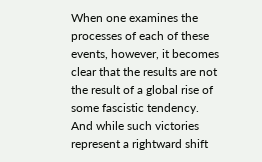When one examines the processes of each of these events, however, it becomes clear that the results are not the result of a global rise of some fascistic tendency. And while such victories represent a rightward shift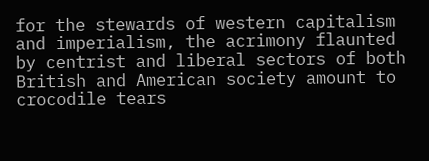for the stewards of western capitalism and imperialism, the acrimony flaunted by centrist and liberal sectors of both British and American society amount to crocodile tears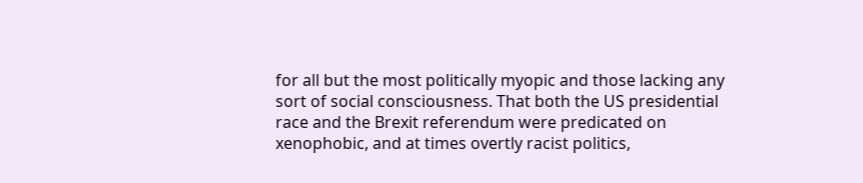for all but the most politically myopic and those lacking any sort of social consciousness. That both the US presidential race and the Brexit referendum were predicated on xenophobic, and at times overtly racist politics,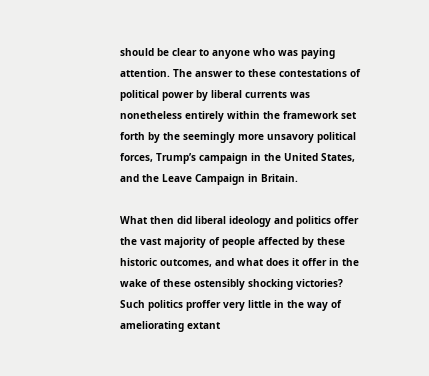should be clear to anyone who was paying attention. The answer to these contestations of political power by liberal currents was nonetheless entirely within the framework set forth by the seemingly more unsavory political forces, Trump’s campaign in the United States, and the Leave Campaign in Britain.

What then did liberal ideology and politics offer the vast majority of people affected by these historic outcomes, and what does it offer in the wake of these ostensibly shocking victories? Such politics proffer very little in the way of ameliorating extant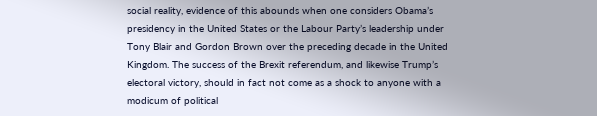social reality, evidence of this abounds when one considers Obama’s presidency in the United States or the Labour Party’s leadership under Tony Blair and Gordon Brown over the preceding decade in the United Kingdom. The success of the Brexit referendum, and likewise Trump’s electoral victory, should in fact not come as a shock to anyone with a modicum of political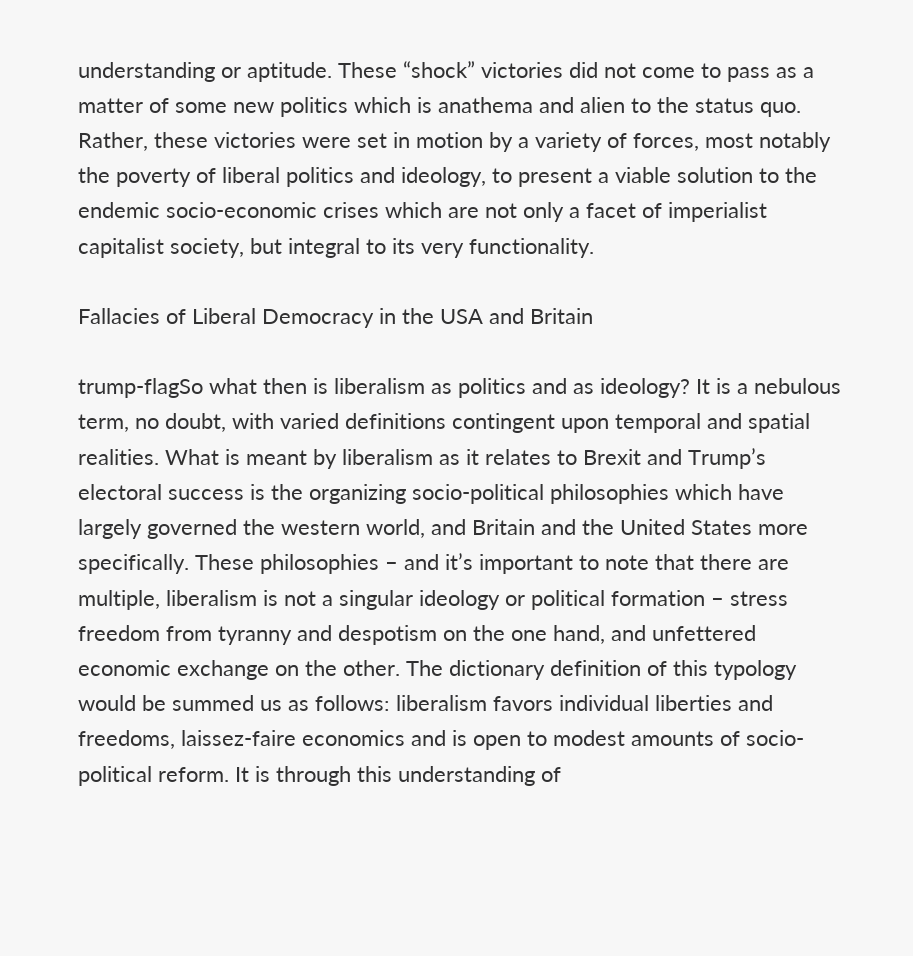understanding or aptitude. These “shock” victories did not come to pass as a matter of some new politics which is anathema and alien to the status quo. Rather, these victories were set in motion by a variety of forces, most notably the poverty of liberal politics and ideology, to present a viable solution to the endemic socio-economic crises which are not only a facet of imperialist capitalist society, but integral to its very functionality.

Fallacies of Liberal Democracy in the USA and Britain

trump-flagSo what then is liberalism as politics and as ideology? It is a nebulous term, no doubt, with varied definitions contingent upon temporal and spatial realities. What is meant by liberalism as it relates to Brexit and Trump’s electoral success is the organizing socio-political philosophies which have largely governed the western world, and Britain and the United States more specifically. These philosophies – and it’s important to note that there are multiple, liberalism is not a singular ideology or political formation – stress freedom from tyranny and despotism on the one hand, and unfettered economic exchange on the other. The dictionary definition of this typology would be summed us as follows: liberalism favors individual liberties and freedoms, laissez-faire economics and is open to modest amounts of socio-political reform. It is through this understanding of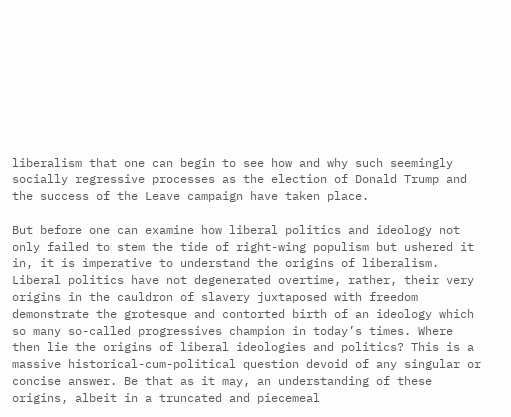liberalism that one can begin to see how and why such seemingly socially regressive processes as the election of Donald Trump and the success of the Leave campaign have taken place.

But before one can examine how liberal politics and ideology not only failed to stem the tide of right-wing populism but ushered it in, it is imperative to understand the origins of liberalism. Liberal politics have not degenerated overtime, rather, their very origins in the cauldron of slavery juxtaposed with freedom demonstrate the grotesque and contorted birth of an ideology which so many so-called progressives champion in today’s times. Where then lie the origins of liberal ideologies and politics? This is a massive historical-cum-political question devoid of any singular or concise answer. Be that as it may, an understanding of these origins, albeit in a truncated and piecemeal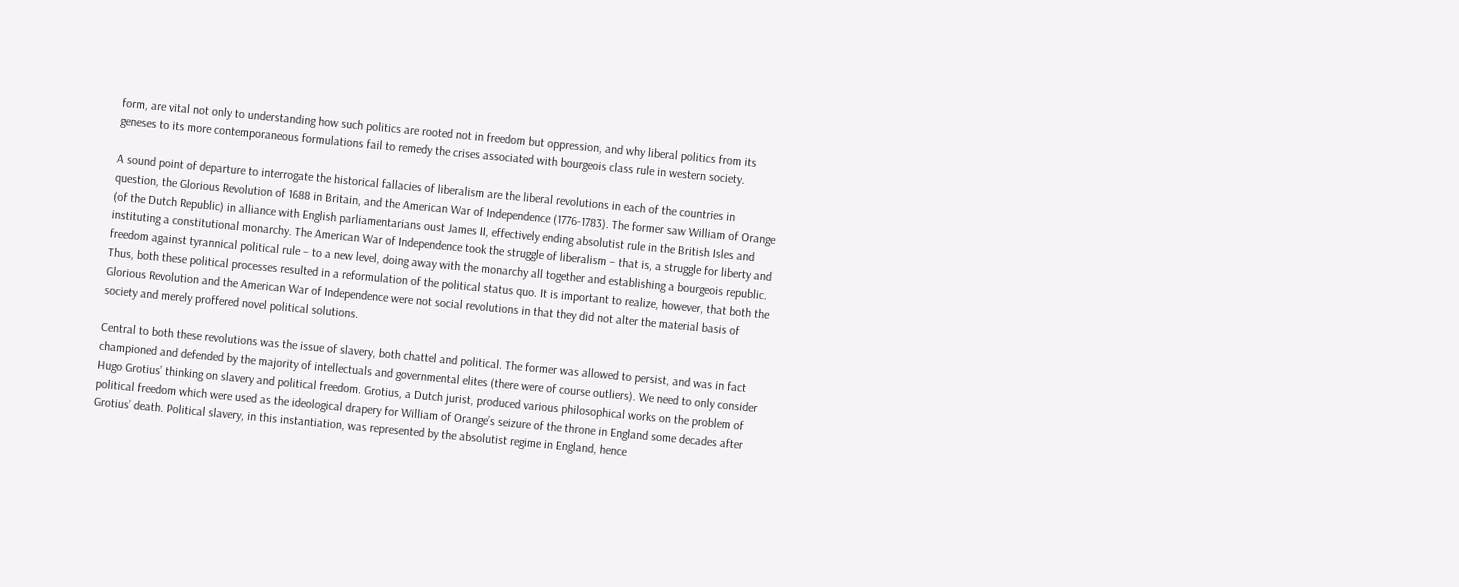form, are vital not only to understanding how such politics are rooted not in freedom but oppression, and why liberal politics from its geneses to its more contemporaneous formulations fail to remedy the crises associated with bourgeois class rule in western society.

A sound point of departure to interrogate the historical fallacies of liberalism are the liberal revolutions in each of the countries in question, the Glorious Revolution of 1688 in Britain, and the American War of Independence (1776-1783). The former saw William of Orange (of the Dutch Republic) in alliance with English parliamentarians oust James II, effectively ending absolutist rule in the British Isles and instituting a constitutional monarchy. The American War of Independence took the struggle of liberalism – that is, a struggle for liberty and freedom against tyrannical political rule – to a new level, doing away with the monarchy all together and establishing a bourgeois republic. Thus, both these political processes resulted in a reformulation of the political status quo. It is important to realize, however, that both the Glorious Revolution and the American War of Independence were not social revolutions in that they did not alter the material basis of society and merely proffered novel political solutions.

Central to both these revolutions was the issue of slavery, both chattel and political. The former was allowed to persist, and was in fact championed and defended by the majority of intellectuals and governmental elites (there were of course outliers). We need to only consider Hugo Grotius’ thinking on slavery and political freedom. Grotius, a Dutch jurist, produced various philosophical works on the problem of political freedom which were used as the ideological drapery for William of Orange’s seizure of the throne in England some decades after Grotius’ death. Political slavery, in this instantiation, was represented by the absolutist regime in England, hence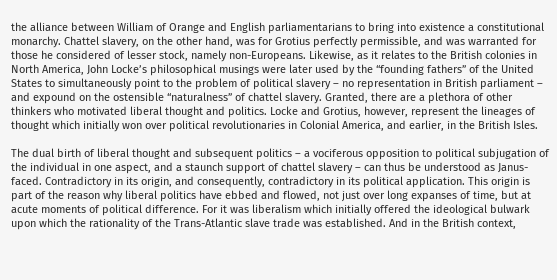the alliance between William of Orange and English parliamentarians to bring into existence a constitutional monarchy. Chattel slavery, on the other hand, was for Grotius perfectly permissible, and was warranted for those he considered of lesser stock, namely non-Europeans. Likewise, as it relates to the British colonies in North America, John Locke’s philosophical musings were later used by the “founding fathers” of the United States to simultaneously point to the problem of political slavery – no representation in British parliament – and expound on the ostensible “naturalness” of chattel slavery. Granted, there are a plethora of other thinkers who motivated liberal thought and politics. Locke and Grotius, however, represent the lineages of thought which initially won over political revolutionaries in Colonial America, and earlier, in the British Isles.

The dual birth of liberal thought and subsequent politics – a vociferous opposition to political subjugation of the individual in one aspect, and a staunch support of chattel slavery – can thus be understood as Janus-faced. Contradictory in its origin, and consequently, contradictory in its political application. This origin is part of the reason why liberal politics have ebbed and flowed, not just over long expanses of time, but at acute moments of political difference. For it was liberalism which initially offered the ideological bulwark upon which the rationality of the Trans-Atlantic slave trade was established. And in the British context,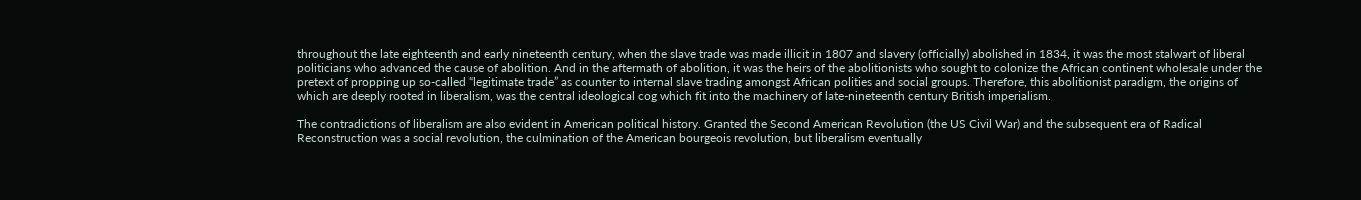throughout the late eighteenth and early nineteenth century, when the slave trade was made illicit in 1807 and slavery (officially) abolished in 1834, it was the most stalwart of liberal politicians who advanced the cause of abolition. And in the aftermath of abolition, it was the heirs of the abolitionists who sought to colonize the African continent wholesale under the pretext of propping up so-called “legitimate trade” as counter to internal slave trading amongst African polities and social groups. Therefore, this abolitionist paradigm, the origins of which are deeply rooted in liberalism, was the central ideological cog which fit into the machinery of late-nineteenth century British imperialism.

The contradictions of liberalism are also evident in American political history. Granted the Second American Revolution (the US Civil War) and the subsequent era of Radical Reconstruction was a social revolution, the culmination of the American bourgeois revolution, but liberalism eventually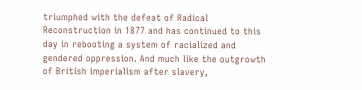triumphed with the defeat of Radical Reconstruction in 1877 and has continued to this day in rebooting a system of racialized and gendered oppression. And much like the outgrowth of British imperialism after slavery,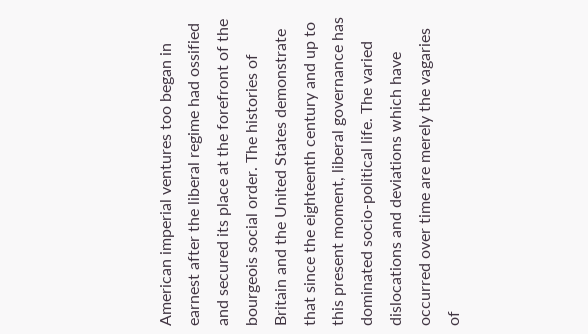American imperial ventures too began in earnest after the liberal regime had ossified and secured its place at the forefront of the bourgeois social order. The histories of Britain and the United States demonstrate that since the eighteenth century and up to this present moment, liberal governance has dominated socio-political life. The varied dislocations and deviations which have occurred over time are merely the vagaries of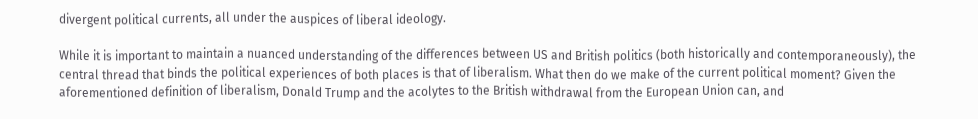divergent political currents, all under the auspices of liberal ideology.

While it is important to maintain a nuanced understanding of the differences between US and British politics (both historically and contemporaneously), the central thread that binds the political experiences of both places is that of liberalism. What then do we make of the current political moment? Given the aforementioned definition of liberalism, Donald Trump and the acolytes to the British withdrawal from the European Union can, and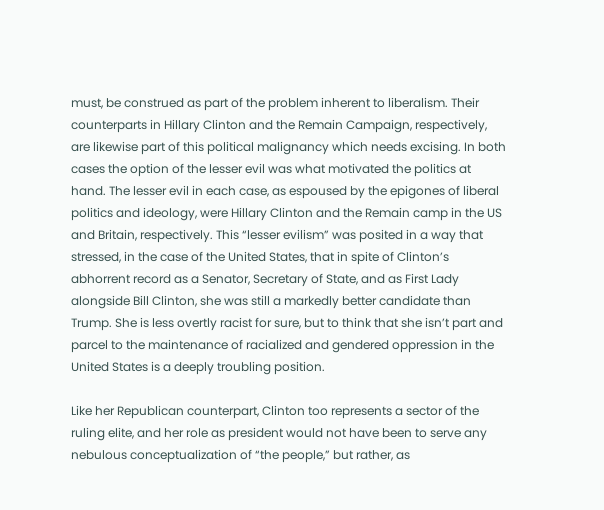must, be construed as part of the problem inherent to liberalism. Their counterparts in Hillary Clinton and the Remain Campaign, respectively, are likewise part of this political malignancy which needs excising. In both cases the option of the lesser evil was what motivated the politics at hand. The lesser evil in each case, as espoused by the epigones of liberal politics and ideology, were Hillary Clinton and the Remain camp in the US and Britain, respectively. This “lesser evilism” was posited in a way that stressed, in the case of the United States, that in spite of Clinton’s abhorrent record as a Senator, Secretary of State, and as First Lady alongside Bill Clinton, she was still a markedly better candidate than Trump. She is less overtly racist for sure, but to think that she isn’t part and parcel to the maintenance of racialized and gendered oppression in the United States is a deeply troubling position.

Like her Republican counterpart, Clinton too represents a sector of the ruling elite, and her role as president would not have been to serve any nebulous conceptualization of “the people,” but rather, as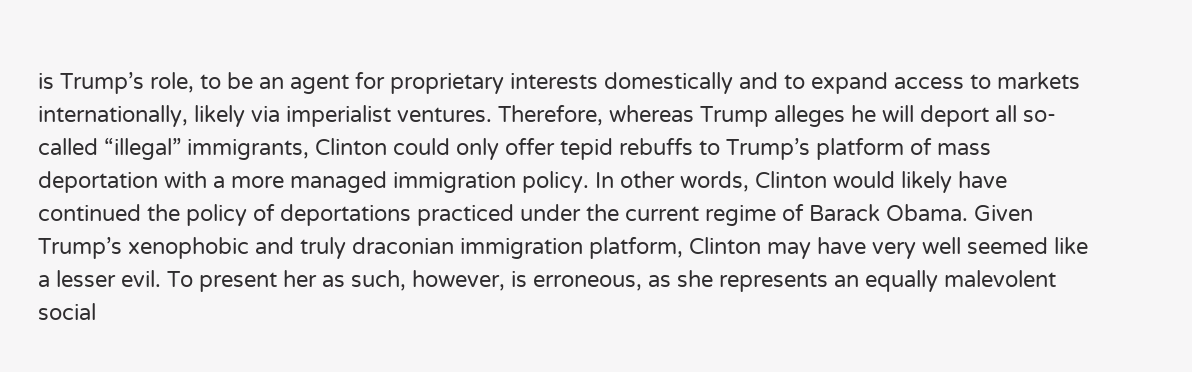is Trump’s role, to be an agent for proprietary interests domestically and to expand access to markets internationally, likely via imperialist ventures. Therefore, whereas Trump alleges he will deport all so-called “illegal” immigrants, Clinton could only offer tepid rebuffs to Trump’s platform of mass deportation with a more managed immigration policy. In other words, Clinton would likely have continued the policy of deportations practiced under the current regime of Barack Obama. Given Trump’s xenophobic and truly draconian immigration platform, Clinton may have very well seemed like a lesser evil. To present her as such, however, is erroneous, as she represents an equally malevolent social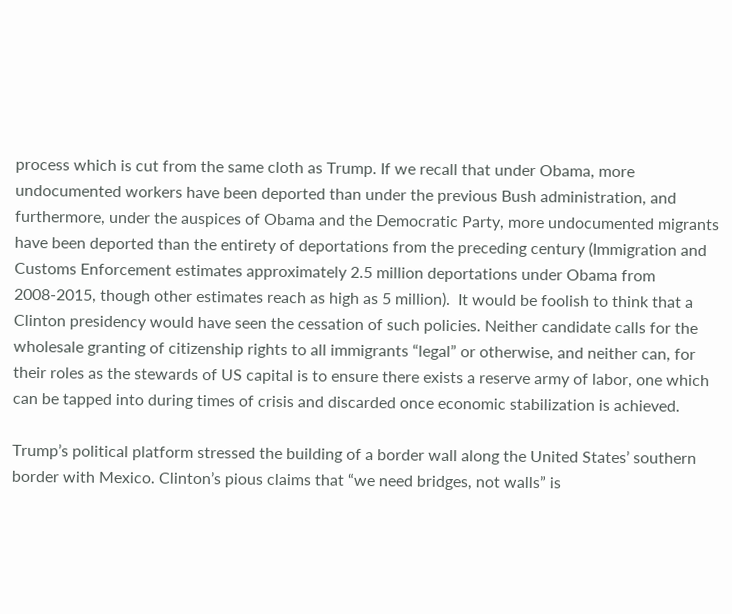process which is cut from the same cloth as Trump. If we recall that under Obama, more undocumented workers have been deported than under the previous Bush administration, and furthermore, under the auspices of Obama and the Democratic Party, more undocumented migrants have been deported than the entirety of deportations from the preceding century (Immigration and Customs Enforcement estimates approximately 2.5 million deportations under Obama from 2008-2015, though other estimates reach as high as 5 million).  It would be foolish to think that a Clinton presidency would have seen the cessation of such policies. Neither candidate calls for the wholesale granting of citizenship rights to all immigrants “legal” or otherwise, and neither can, for their roles as the stewards of US capital is to ensure there exists a reserve army of labor, one which can be tapped into during times of crisis and discarded once economic stabilization is achieved.

Trump’s political platform stressed the building of a border wall along the United States’ southern border with Mexico. Clinton’s pious claims that “we need bridges, not walls” is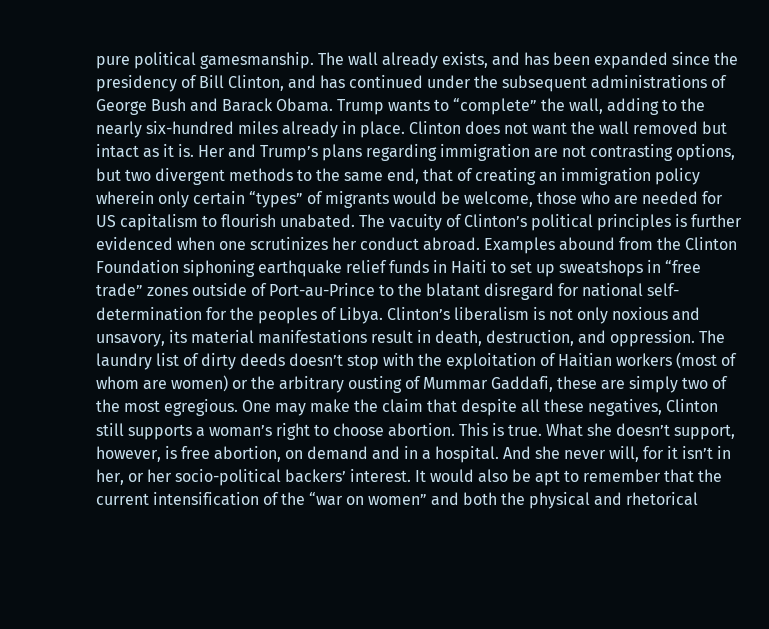pure political gamesmanship. The wall already exists, and has been expanded since the presidency of Bill Clinton, and has continued under the subsequent administrations of George Bush and Barack Obama. Trump wants to “complete” the wall, adding to the nearly six-hundred miles already in place. Clinton does not want the wall removed but intact as it is. Her and Trump’s plans regarding immigration are not contrasting options, but two divergent methods to the same end, that of creating an immigration policy wherein only certain “types” of migrants would be welcome, those who are needed for US capitalism to flourish unabated. The vacuity of Clinton’s political principles is further evidenced when one scrutinizes her conduct abroad. Examples abound from the Clinton Foundation siphoning earthquake relief funds in Haiti to set up sweatshops in “free trade” zones outside of Port-au-Prince to the blatant disregard for national self-determination for the peoples of Libya. Clinton’s liberalism is not only noxious and unsavory, its material manifestations result in death, destruction, and oppression. The laundry list of dirty deeds doesn’t stop with the exploitation of Haitian workers (most of whom are women) or the arbitrary ousting of Mummar Gaddafi, these are simply two of the most egregious. One may make the claim that despite all these negatives, Clinton still supports a woman’s right to choose abortion. This is true. What she doesn’t support, however, is free abortion, on demand and in a hospital. And she never will, for it isn’t in her, or her socio-political backers’ interest. It would also be apt to remember that the current intensification of the “war on women” and both the physical and rhetorical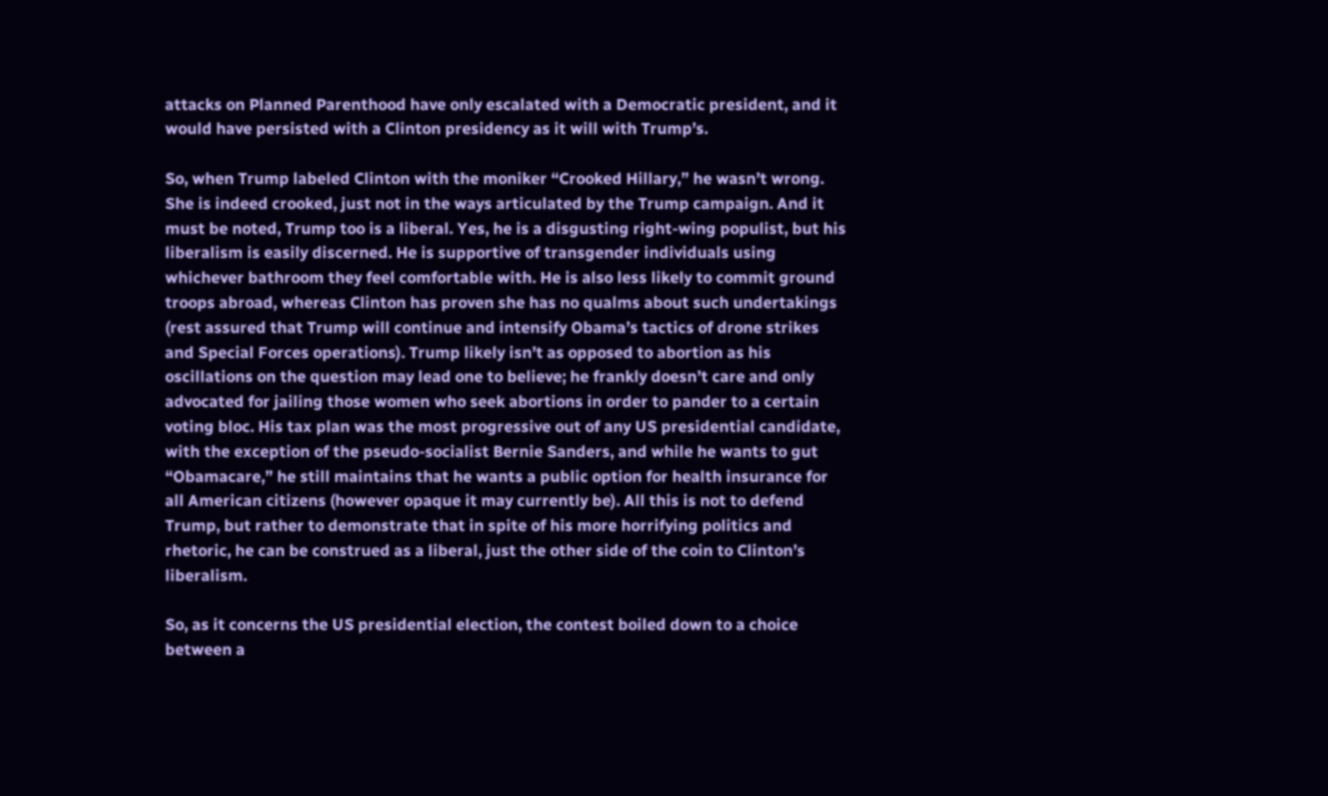attacks on Planned Parenthood have only escalated with a Democratic president, and it would have persisted with a Clinton presidency as it will with Trump’s.

So, when Trump labeled Clinton with the moniker “Crooked Hillary,” he wasn’t wrong. She is indeed crooked, just not in the ways articulated by the Trump campaign. And it must be noted, Trump too is a liberal. Yes, he is a disgusting right-wing populist, but his liberalism is easily discerned. He is supportive of transgender individuals using whichever bathroom they feel comfortable with. He is also less likely to commit ground troops abroad, whereas Clinton has proven she has no qualms about such undertakings (rest assured that Trump will continue and intensify Obama’s tactics of drone strikes and Special Forces operations). Trump likely isn’t as opposed to abortion as his oscillations on the question may lead one to believe; he frankly doesn’t care and only advocated for jailing those women who seek abortions in order to pander to a certain voting bloc. His tax plan was the most progressive out of any US presidential candidate, with the exception of the pseudo-socialist Bernie Sanders, and while he wants to gut “Obamacare,” he still maintains that he wants a public option for health insurance for all American citizens (however opaque it may currently be). All this is not to defend Trump, but rather to demonstrate that in spite of his more horrifying politics and rhetoric, he can be construed as a liberal, just the other side of the coin to Clinton’s liberalism.

So, as it concerns the US presidential election, the contest boiled down to a choice between a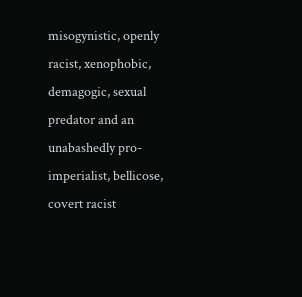misogynistic, openly racist, xenophobic, demagogic, sexual predator and an unabashedly pro-imperialist, bellicose, covert racist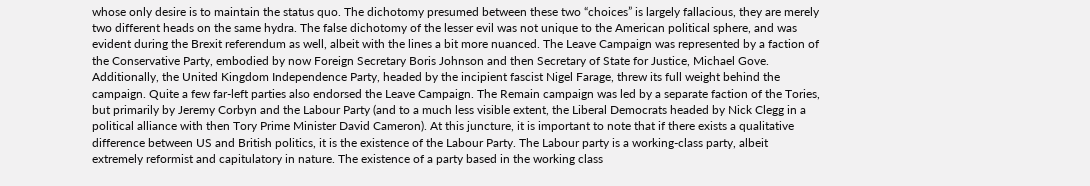whose only desire is to maintain the status quo. The dichotomy presumed between these two “choices” is largely fallacious, they are merely two different heads on the same hydra. The false dichotomy of the lesser evil was not unique to the American political sphere, and was evident during the Brexit referendum as well, albeit with the lines a bit more nuanced. The Leave Campaign was represented by a faction of the Conservative Party, embodied by now Foreign Secretary Boris Johnson and then Secretary of State for Justice, Michael Gove. Additionally, the United Kingdom Independence Party, headed by the incipient fascist Nigel Farage, threw its full weight behind the campaign. Quite a few far-left parties also endorsed the Leave Campaign. The Remain campaign was led by a separate faction of the Tories, but primarily by Jeremy Corbyn and the Labour Party (and to a much less visible extent, the Liberal Democrats headed by Nick Clegg in a political alliance with then Tory Prime Minister David Cameron). At this juncture, it is important to note that if there exists a qualitative difference between US and British politics, it is the existence of the Labour Party. The Labour party is a working-class party, albeit extremely reformist and capitulatory in nature. The existence of a party based in the working class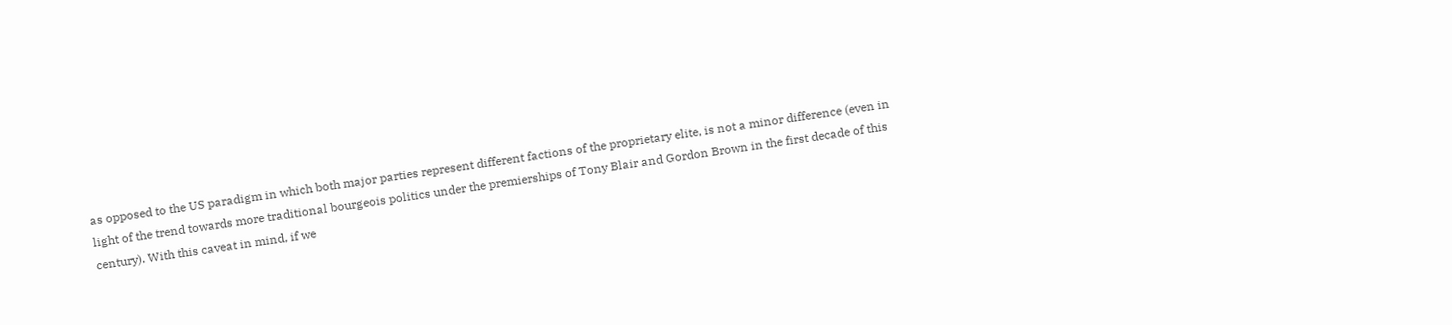as opposed to the US paradigm in which both major parties represent different factions of the proprietary elite, is not a minor difference (even in light of the trend towards more traditional bourgeois politics under the premierships of Tony Blair and Gordon Brown in the first decade of this century). With this caveat in mind, if we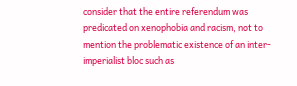consider that the entire referendum was predicated on xenophobia and racism, not to mention the problematic existence of an inter-imperialist bloc such as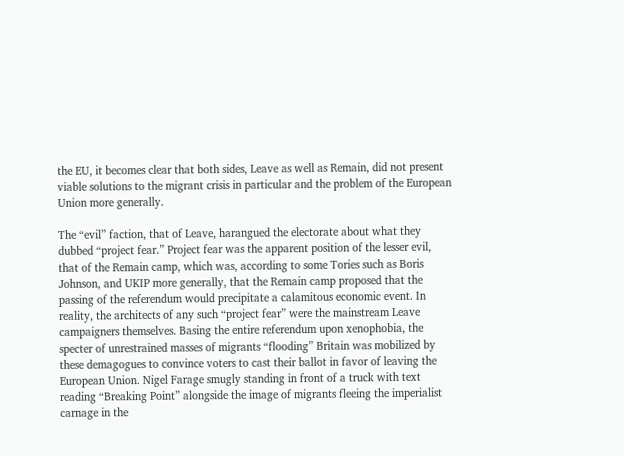the EU, it becomes clear that both sides, Leave as well as Remain, did not present viable solutions to the migrant crisis in particular and the problem of the European Union more generally.

The “evil” faction, that of Leave, harangued the electorate about what they dubbed “project fear.” Project fear was the apparent position of the lesser evil, that of the Remain camp, which was, according to some Tories such as Boris Johnson, and UKIP more generally, that the Remain camp proposed that the passing of the referendum would precipitate a calamitous economic event. In reality, the architects of any such “project fear” were the mainstream Leave campaigners themselves. Basing the entire referendum upon xenophobia, the specter of unrestrained masses of migrants “flooding” Britain was mobilized by these demagogues to convince voters to cast their ballot in favor of leaving the European Union. Nigel Farage smugly standing in front of a truck with text reading “Breaking Point” alongside the image of migrants fleeing the imperialist carnage in the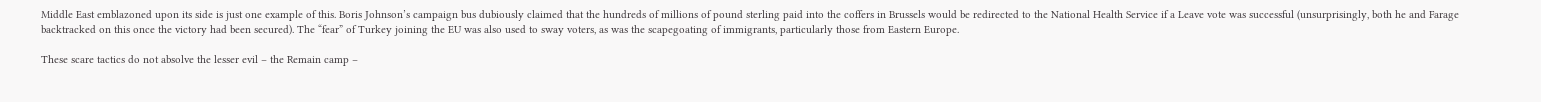Middle East emblazoned upon its side is just one example of this. Boris Johnson’s campaign bus dubiously claimed that the hundreds of millions of pound sterling paid into the coffers in Brussels would be redirected to the National Health Service if a Leave vote was successful (unsurprisingly, both he and Farage backtracked on this once the victory had been secured). The “fear” of Turkey joining the EU was also used to sway voters, as was the scapegoating of immigrants, particularly those from Eastern Europe.

These scare tactics do not absolve the lesser evil – the Remain camp –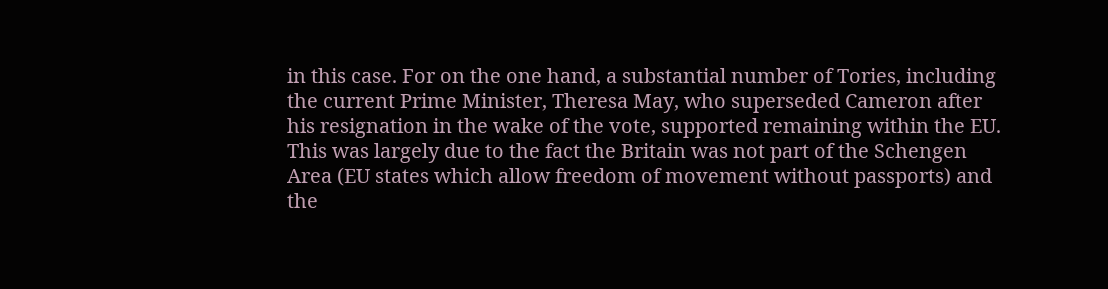in this case. For on the one hand, a substantial number of Tories, including the current Prime Minister, Theresa May, who superseded Cameron after his resignation in the wake of the vote, supported remaining within the EU. This was largely due to the fact the Britain was not part of the Schengen Area (EU states which allow freedom of movement without passports) and the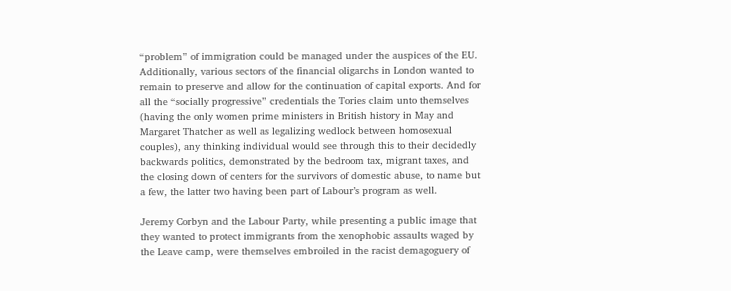“problem” of immigration could be managed under the auspices of the EU. Additionally, various sectors of the financial oligarchs in London wanted to remain to preserve and allow for the continuation of capital exports. And for all the “socially progressive” credentials the Tories claim unto themselves (having the only women prime ministers in British history in May and Margaret Thatcher as well as legalizing wedlock between homosexual couples), any thinking individual would see through this to their decidedly backwards politics, demonstrated by the bedroom tax, migrant taxes, and the closing down of centers for the survivors of domestic abuse, to name but a few, the latter two having been part of Labour’s program as well.

Jeremy Corbyn and the Labour Party, while presenting a public image that they wanted to protect immigrants from the xenophobic assaults waged by the Leave camp, were themselves embroiled in the racist demagoguery of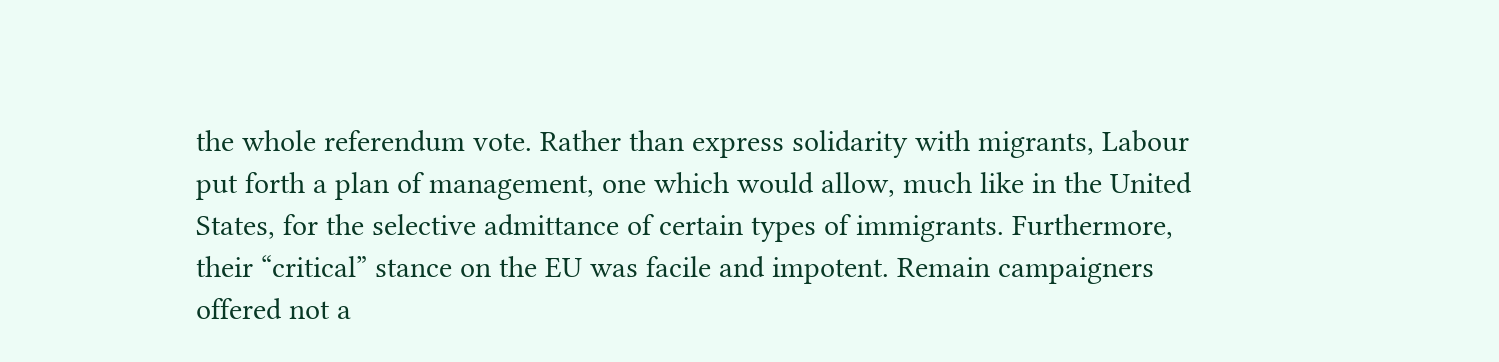the whole referendum vote. Rather than express solidarity with migrants, Labour put forth a plan of management, one which would allow, much like in the United States, for the selective admittance of certain types of immigrants. Furthermore, their “critical” stance on the EU was facile and impotent. Remain campaigners offered not a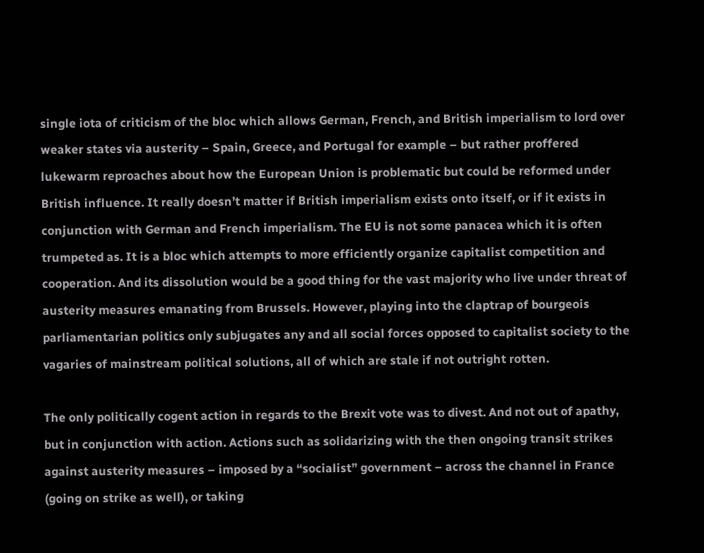single iota of criticism of the bloc which allows German, French, and British imperialism to lord over weaker states via austerity – Spain, Greece, and Portugal for example – but rather proffered lukewarm reproaches about how the European Union is problematic but could be reformed under British influence. It really doesn’t matter if British imperialism exists onto itself, or if it exists in conjunction with German and French imperialism. The EU is not some panacea which it is often trumpeted as. It is a bloc which attempts to more efficiently organize capitalist competition and cooperation. And its dissolution would be a good thing for the vast majority who live under threat of austerity measures emanating from Brussels. However, playing into the claptrap of bourgeois parliamentarian politics only subjugates any and all social forces opposed to capitalist society to the vagaries of mainstream political solutions, all of which are stale if not outright rotten.

The only politically cogent action in regards to the Brexit vote was to divest. And not out of apathy, but in conjunction with action. Actions such as solidarizing with the then ongoing transit strikes against austerity measures – imposed by a “socialist” government – across the channel in France (going on strike as well), or taking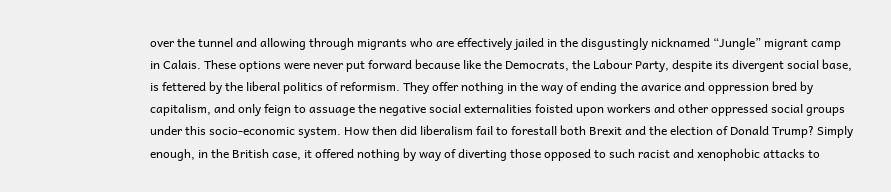over the tunnel and allowing through migrants who are effectively jailed in the disgustingly nicknamed “Jungle” migrant camp in Calais. These options were never put forward because like the Democrats, the Labour Party, despite its divergent social base, is fettered by the liberal politics of reformism. They offer nothing in the way of ending the avarice and oppression bred by capitalism, and only feign to assuage the negative social externalities foisted upon workers and other oppressed social groups under this socio-economic system. How then did liberalism fail to forestall both Brexit and the election of Donald Trump? Simply enough, in the British case, it offered nothing by way of diverting those opposed to such racist and xenophobic attacks to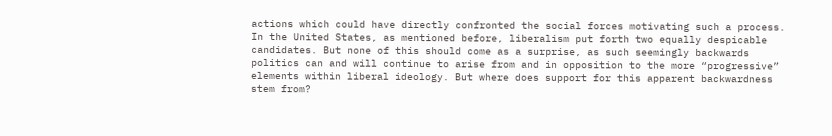actions which could have directly confronted the social forces motivating such a process. In the United States, as mentioned before, liberalism put forth two equally despicable candidates. But none of this should come as a surprise, as such seemingly backwards politics can and will continue to arise from and in opposition to the more “progressive” elements within liberal ideology. But where does support for this apparent backwardness stem from?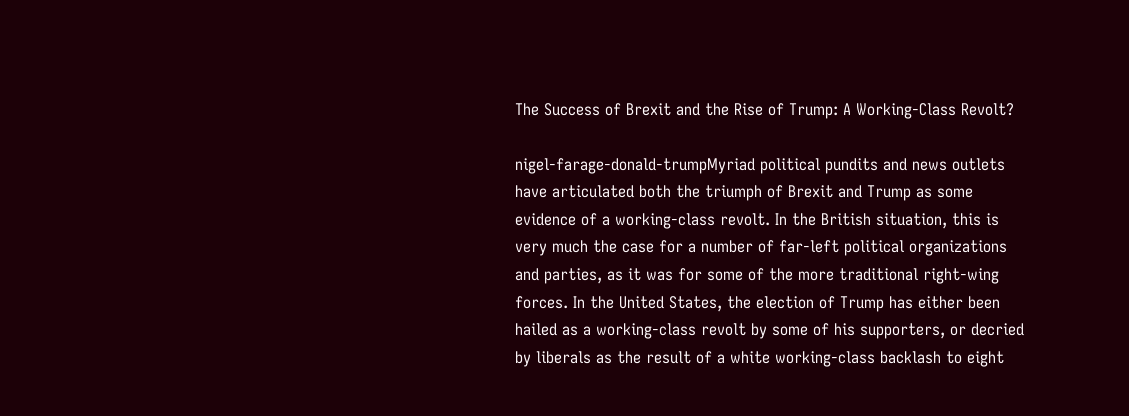The Success of Brexit and the Rise of Trump: A Working-Class Revolt?

nigel-farage-donald-trumpMyriad political pundits and news outlets have articulated both the triumph of Brexit and Trump as some evidence of a working-class revolt. In the British situation, this is very much the case for a number of far-left political organizations and parties, as it was for some of the more traditional right-wing forces. In the United States, the election of Trump has either been hailed as a working-class revolt by some of his supporters, or decried by liberals as the result of a white working-class backlash to eight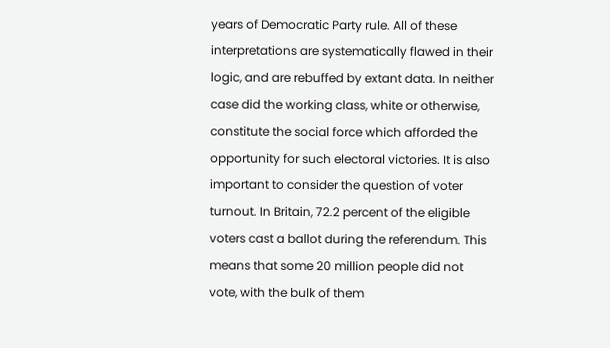years of Democratic Party rule. All of these interpretations are systematically flawed in their logic, and are rebuffed by extant data. In neither case did the working class, white or otherwise, constitute the social force which afforded the opportunity for such electoral victories. It is also important to consider the question of voter turnout. In Britain, 72.2 percent of the eligible voters cast a ballot during the referendum. This means that some 20 million people did not vote, with the bulk of them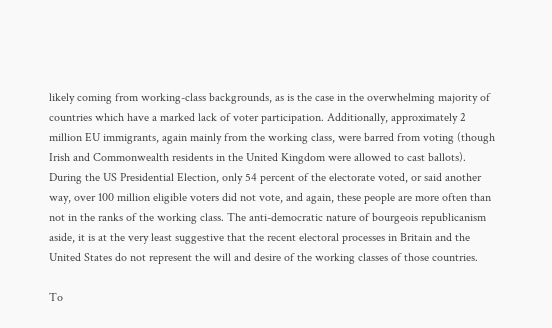likely coming from working-class backgrounds, as is the case in the overwhelming majority of countries which have a marked lack of voter participation. Additionally, approximately 2 million EU immigrants, again mainly from the working class, were barred from voting (though Irish and Commonwealth residents in the United Kingdom were allowed to cast ballots). During the US Presidential Election, only 54 percent of the electorate voted, or said another way, over 100 million eligible voters did not vote, and again, these people are more often than not in the ranks of the working class. The anti-democratic nature of bourgeois republicanism aside, it is at the very least suggestive that the recent electoral processes in Britain and the United States do not represent the will and desire of the working classes of those countries.

To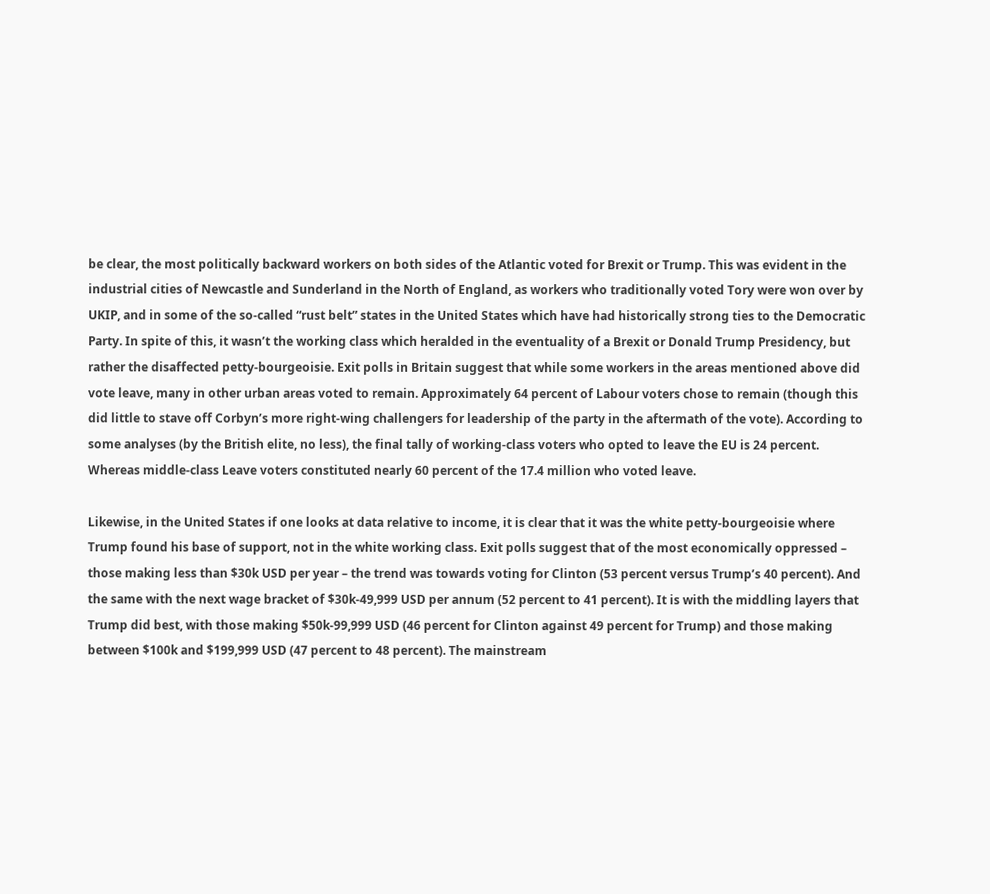be clear, the most politically backward workers on both sides of the Atlantic voted for Brexit or Trump. This was evident in the industrial cities of Newcastle and Sunderland in the North of England, as workers who traditionally voted Tory were won over by UKIP, and in some of the so-called “rust belt” states in the United States which have had historically strong ties to the Democratic Party. In spite of this, it wasn’t the working class which heralded in the eventuality of a Brexit or Donald Trump Presidency, but rather the disaffected petty-bourgeoisie. Exit polls in Britain suggest that while some workers in the areas mentioned above did vote leave, many in other urban areas voted to remain. Approximately 64 percent of Labour voters chose to remain (though this did little to stave off Corbyn’s more right-wing challengers for leadership of the party in the aftermath of the vote). According to some analyses (by the British elite, no less), the final tally of working-class voters who opted to leave the EU is 24 percent. Whereas middle-class Leave voters constituted nearly 60 percent of the 17.4 million who voted leave.

Likewise, in the United States if one looks at data relative to income, it is clear that it was the white petty-bourgeoisie where Trump found his base of support, not in the white working class. Exit polls suggest that of the most economically oppressed – those making less than $30k USD per year – the trend was towards voting for Clinton (53 percent versus Trump’s 40 percent). And the same with the next wage bracket of $30k-49,999 USD per annum (52 percent to 41 percent). It is with the middling layers that Trump did best, with those making $50k-99,999 USD (46 percent for Clinton against 49 percent for Trump) and those making between $100k and $199,999 USD (47 percent to 48 percent). The mainstream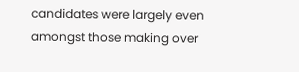candidates were largely even amongst those making over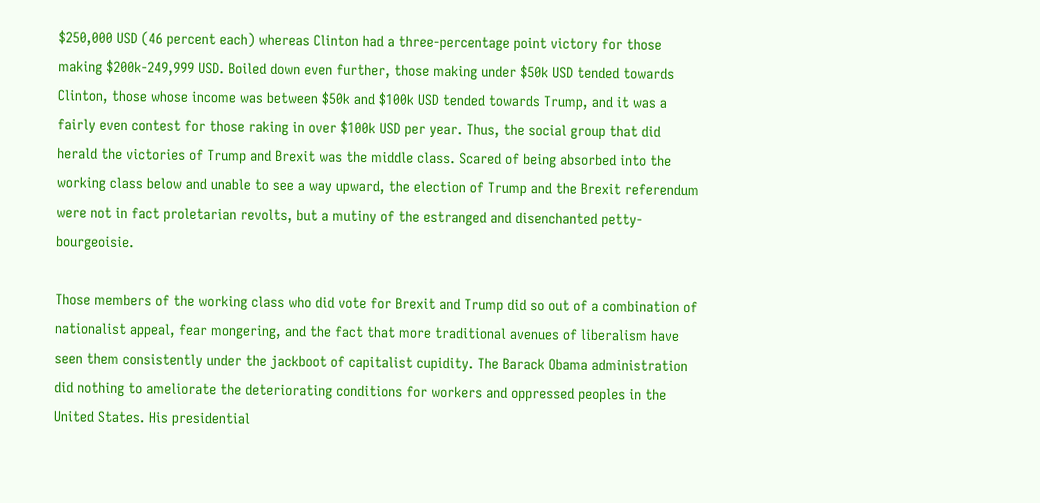$250,000 USD (46 percent each) whereas Clinton had a three-percentage point victory for those making $200k-249,999 USD. Boiled down even further, those making under $50k USD tended towards Clinton, those whose income was between $50k and $100k USD tended towards Trump, and it was a fairly even contest for those raking in over $100k USD per year. Thus, the social group that did herald the victories of Trump and Brexit was the middle class. Scared of being absorbed into the working class below and unable to see a way upward, the election of Trump and the Brexit referendum were not in fact proletarian revolts, but a mutiny of the estranged and disenchanted petty-bourgeoisie.

Those members of the working class who did vote for Brexit and Trump did so out of a combination of nationalist appeal, fear mongering, and the fact that more traditional avenues of liberalism have seen them consistently under the jackboot of capitalist cupidity. The Barack Obama administration did nothing to ameliorate the deteriorating conditions for workers and oppressed peoples in the United States. His presidential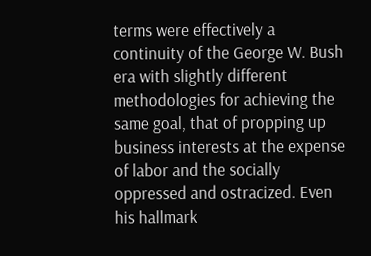terms were effectively a continuity of the George W. Bush era with slightly different methodologies for achieving the same goal, that of propping up business interests at the expense of labor and the socially oppressed and ostracized. Even his hallmark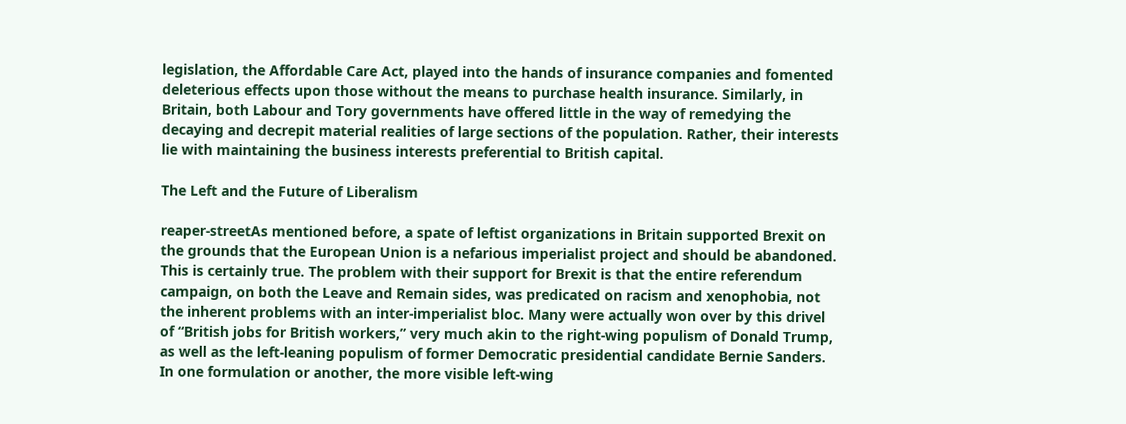legislation, the Affordable Care Act, played into the hands of insurance companies and fomented deleterious effects upon those without the means to purchase health insurance. Similarly, in Britain, both Labour and Tory governments have offered little in the way of remedying the decaying and decrepit material realities of large sections of the population. Rather, their interests lie with maintaining the business interests preferential to British capital.

The Left and the Future of Liberalism

reaper-streetAs mentioned before, a spate of leftist organizations in Britain supported Brexit on the grounds that the European Union is a nefarious imperialist project and should be abandoned. This is certainly true. The problem with their support for Brexit is that the entire referendum campaign, on both the Leave and Remain sides, was predicated on racism and xenophobia, not the inherent problems with an inter-imperialist bloc. Many were actually won over by this drivel of “British jobs for British workers,” very much akin to the right-wing populism of Donald Trump, as well as the left-leaning populism of former Democratic presidential candidate Bernie Sanders. In one formulation or another, the more visible left-wing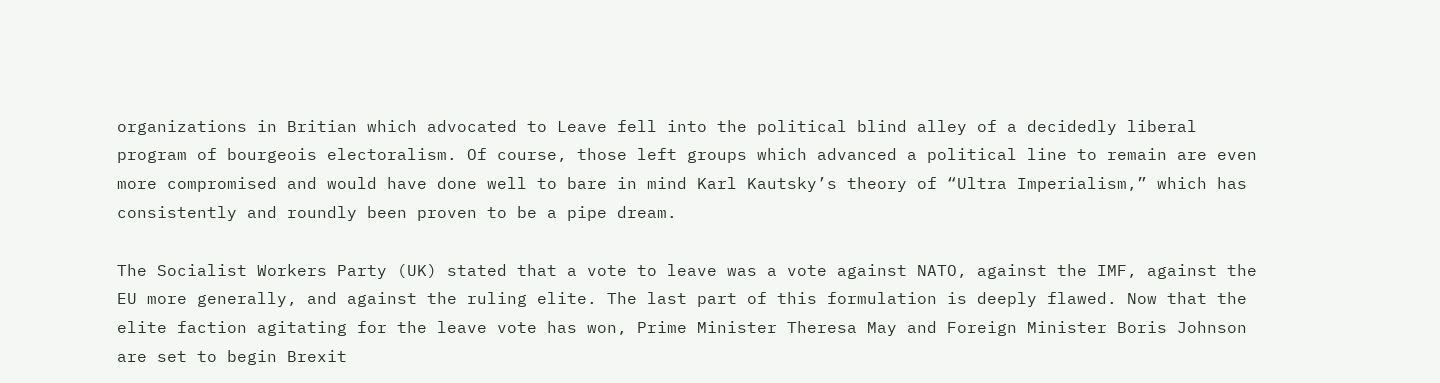organizations in Britian which advocated to Leave fell into the political blind alley of a decidedly liberal program of bourgeois electoralism. Of course, those left groups which advanced a political line to remain are even more compromised and would have done well to bare in mind Karl Kautsky’s theory of “Ultra Imperialism,” which has consistently and roundly been proven to be a pipe dream.

The Socialist Workers Party (UK) stated that a vote to leave was a vote against NATO, against the IMF, against the EU more generally, and against the ruling elite. The last part of this formulation is deeply flawed. Now that the elite faction agitating for the leave vote has won, Prime Minister Theresa May and Foreign Minister Boris Johnson are set to begin Brexit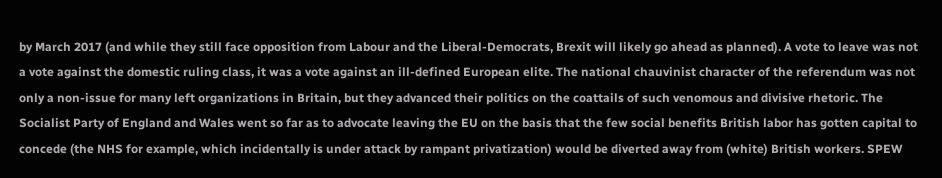by March 2017 (and while they still face opposition from Labour and the Liberal-Democrats, Brexit will likely go ahead as planned). A vote to leave was not a vote against the domestic ruling class, it was a vote against an ill-defined European elite. The national chauvinist character of the referendum was not only a non-issue for many left organizations in Britain, but they advanced their politics on the coattails of such venomous and divisive rhetoric. The Socialist Party of England and Wales went so far as to advocate leaving the EU on the basis that the few social benefits British labor has gotten capital to concede (the NHS for example, which incidentally is under attack by rampant privatization) would be diverted away from (white) British workers. SPEW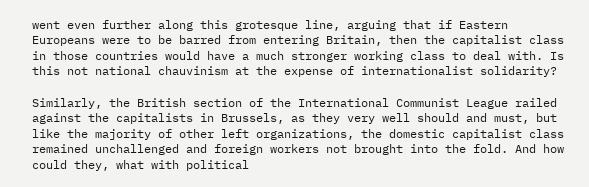went even further along this grotesque line, arguing that if Eastern Europeans were to be barred from entering Britain, then the capitalist class in those countries would have a much stronger working class to deal with. Is this not national chauvinism at the expense of internationalist solidarity?

Similarly, the British section of the International Communist League railed against the capitalists in Brussels, as they very well should and must, but like the majority of other left organizations, the domestic capitalist class remained unchallenged and foreign workers not brought into the fold. And how could they, what with political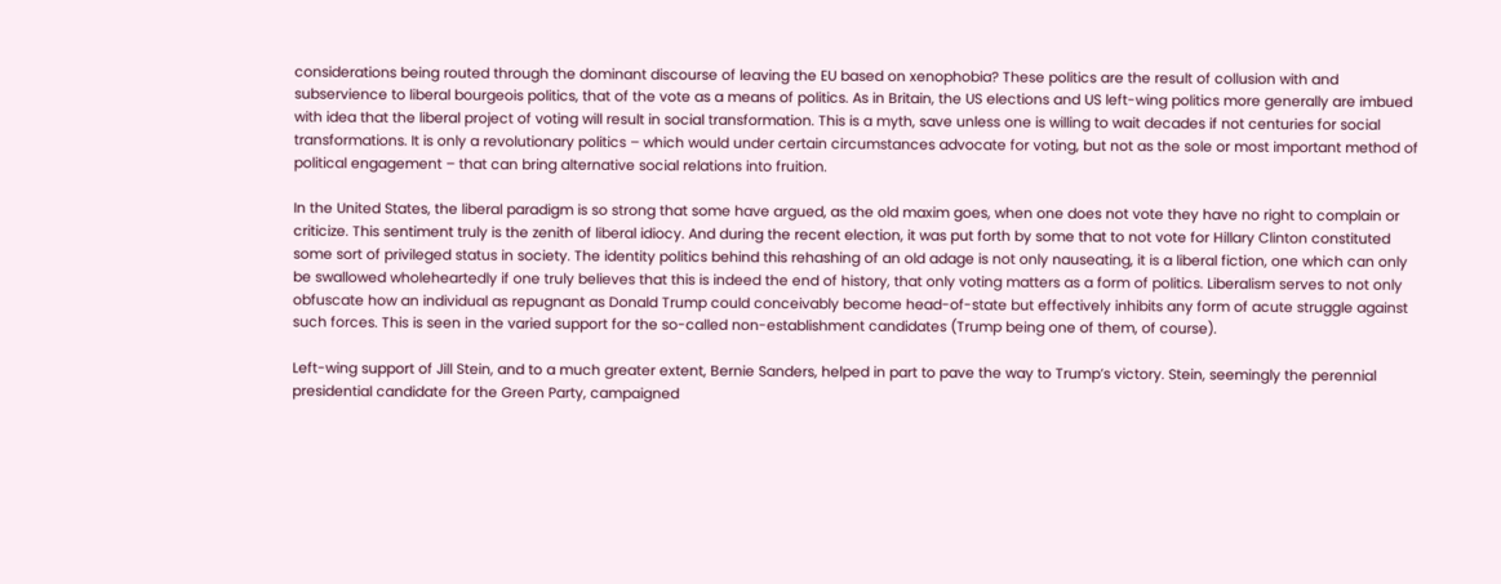considerations being routed through the dominant discourse of leaving the EU based on xenophobia? These politics are the result of collusion with and subservience to liberal bourgeois politics, that of the vote as a means of politics. As in Britain, the US elections and US left-wing politics more generally are imbued with idea that the liberal project of voting will result in social transformation. This is a myth, save unless one is willing to wait decades if not centuries for social transformations. It is only a revolutionary politics – which would under certain circumstances advocate for voting, but not as the sole or most important method of political engagement – that can bring alternative social relations into fruition.

In the United States, the liberal paradigm is so strong that some have argued, as the old maxim goes, when one does not vote they have no right to complain or criticize. This sentiment truly is the zenith of liberal idiocy. And during the recent election, it was put forth by some that to not vote for Hillary Clinton constituted some sort of privileged status in society. The identity politics behind this rehashing of an old adage is not only nauseating, it is a liberal fiction, one which can only be swallowed wholeheartedly if one truly believes that this is indeed the end of history, that only voting matters as a form of politics. Liberalism serves to not only obfuscate how an individual as repugnant as Donald Trump could conceivably become head-of-state but effectively inhibits any form of acute struggle against such forces. This is seen in the varied support for the so-called non-establishment candidates (Trump being one of them, of course).

Left-wing support of Jill Stein, and to a much greater extent, Bernie Sanders, helped in part to pave the way to Trump’s victory. Stein, seemingly the perennial presidential candidate for the Green Party, campaigned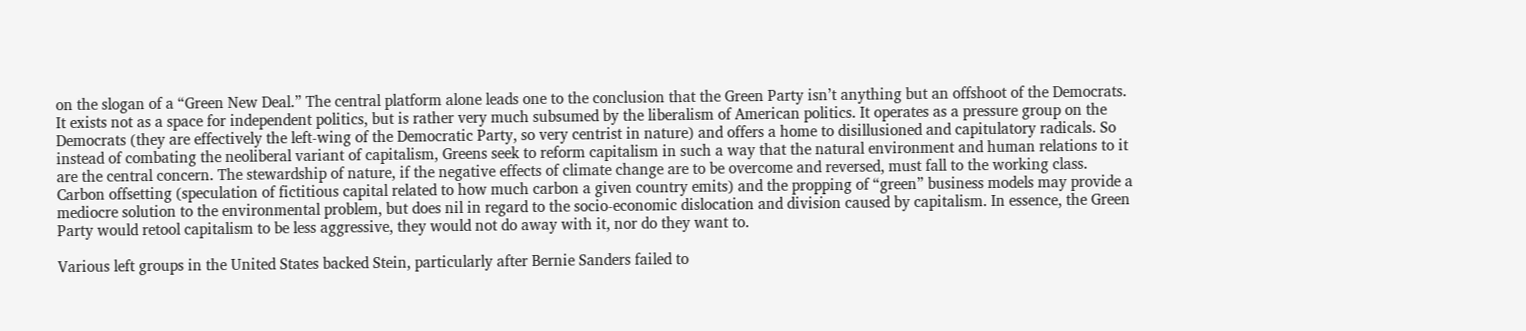on the slogan of a “Green New Deal.” The central platform alone leads one to the conclusion that the Green Party isn’t anything but an offshoot of the Democrats. It exists not as a space for independent politics, but is rather very much subsumed by the liberalism of American politics. It operates as a pressure group on the Democrats (they are effectively the left-wing of the Democratic Party, so very centrist in nature) and offers a home to disillusioned and capitulatory radicals. So instead of combating the neoliberal variant of capitalism, Greens seek to reform capitalism in such a way that the natural environment and human relations to it are the central concern. The stewardship of nature, if the negative effects of climate change are to be overcome and reversed, must fall to the working class. Carbon offsetting (speculation of fictitious capital related to how much carbon a given country emits) and the propping of “green” business models may provide a mediocre solution to the environmental problem, but does nil in regard to the socio-economic dislocation and division caused by capitalism. In essence, the Green Party would retool capitalism to be less aggressive, they would not do away with it, nor do they want to.

Various left groups in the United States backed Stein, particularly after Bernie Sanders failed to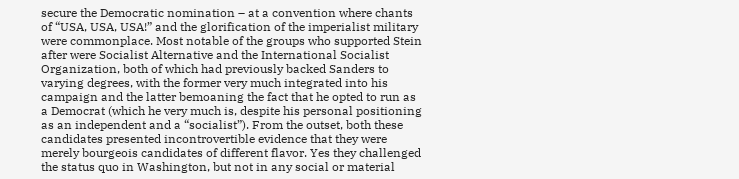secure the Democratic nomination – at a convention where chants of “USA, USA, USA!” and the glorification of the imperialist military were commonplace. Most notable of the groups who supported Stein after were Socialist Alternative and the International Socialist Organization, both of which had previously backed Sanders to varying degrees, with the former very much integrated into his campaign and the latter bemoaning the fact that he opted to run as a Democrat (which he very much is, despite his personal positioning as an independent and a “socialist”). From the outset, both these candidates presented incontrovertible evidence that they were merely bourgeois candidates of different flavor. Yes they challenged the status quo in Washington, but not in any social or material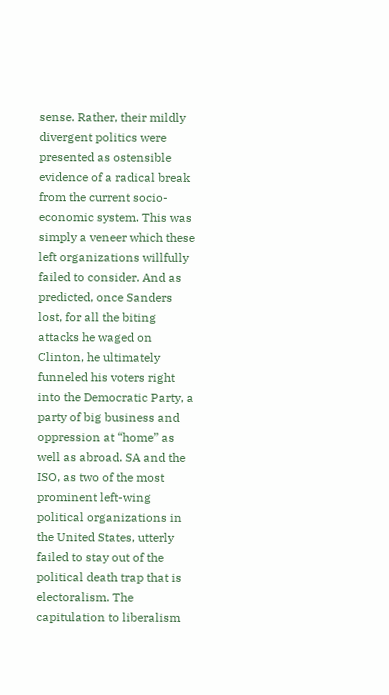sense. Rather, their mildly divergent politics were presented as ostensible evidence of a radical break from the current socio-economic system. This was simply a veneer which these left organizations willfully failed to consider. And as predicted, once Sanders lost, for all the biting attacks he waged on Clinton, he ultimately funneled his voters right into the Democratic Party, a party of big business and oppression at “home” as well as abroad. SA and the ISO, as two of the most prominent left-wing political organizations in the United States, utterly failed to stay out of the political death trap that is electoralism. The capitulation to liberalism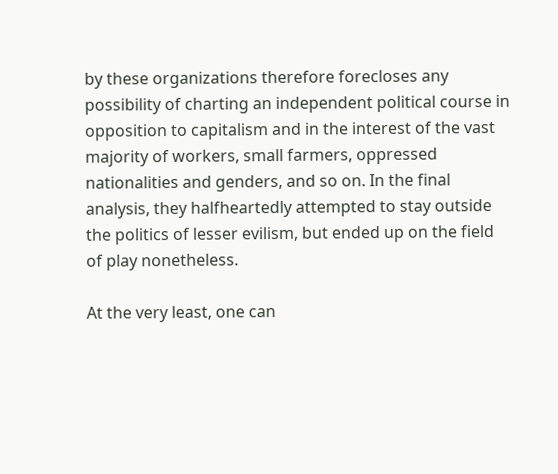by these organizations therefore forecloses any possibility of charting an independent political course in opposition to capitalism and in the interest of the vast majority of workers, small farmers, oppressed nationalities and genders, and so on. In the final analysis, they halfheartedly attempted to stay outside the politics of lesser evilism, but ended up on the field of play nonetheless.

At the very least, one can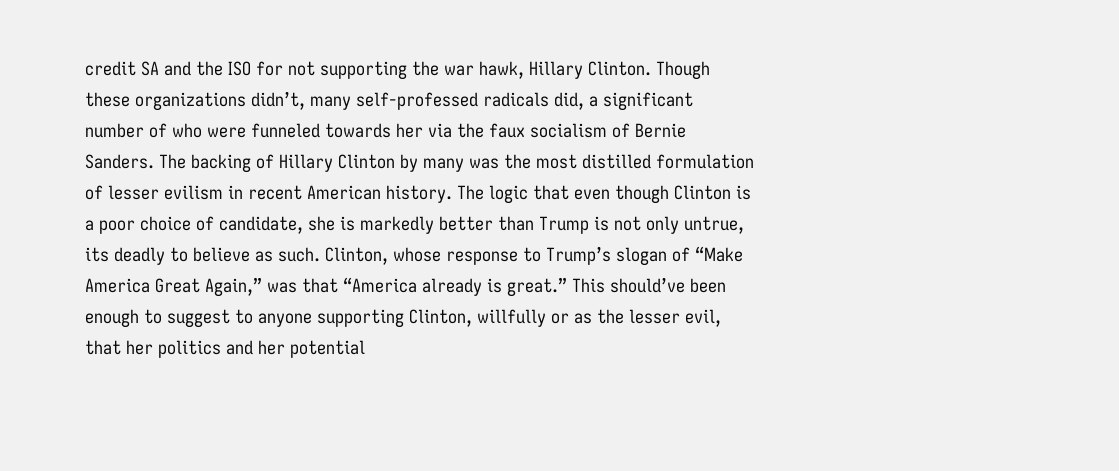credit SA and the ISO for not supporting the war hawk, Hillary Clinton. Though these organizations didn’t, many self-professed radicals did, a significant number of who were funneled towards her via the faux socialism of Bernie Sanders. The backing of Hillary Clinton by many was the most distilled formulation of lesser evilism in recent American history. The logic that even though Clinton is a poor choice of candidate, she is markedly better than Trump is not only untrue, its deadly to believe as such. Clinton, whose response to Trump’s slogan of “Make America Great Again,” was that “America already is great.” This should’ve been enough to suggest to anyone supporting Clinton, willfully or as the lesser evil, that her politics and her potential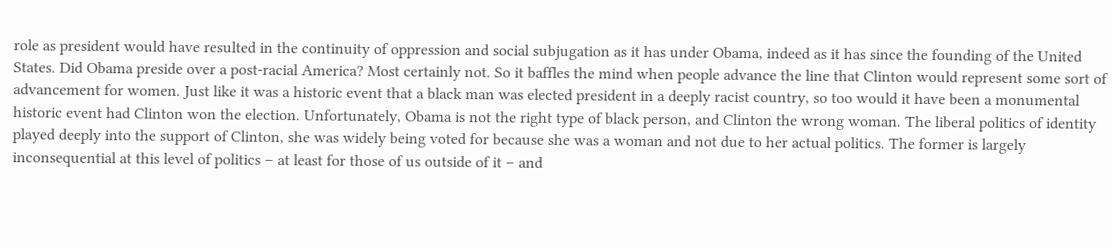role as president would have resulted in the continuity of oppression and social subjugation as it has under Obama, indeed as it has since the founding of the United States. Did Obama preside over a post-racial America? Most certainly not. So it baffles the mind when people advance the line that Clinton would represent some sort of advancement for women. Just like it was a historic event that a black man was elected president in a deeply racist country, so too would it have been a monumental historic event had Clinton won the election. Unfortunately, Obama is not the right type of black person, and Clinton the wrong woman. The liberal politics of identity played deeply into the support of Clinton, she was widely being voted for because she was a woman and not due to her actual politics. The former is largely inconsequential at this level of politics – at least for those of us outside of it – and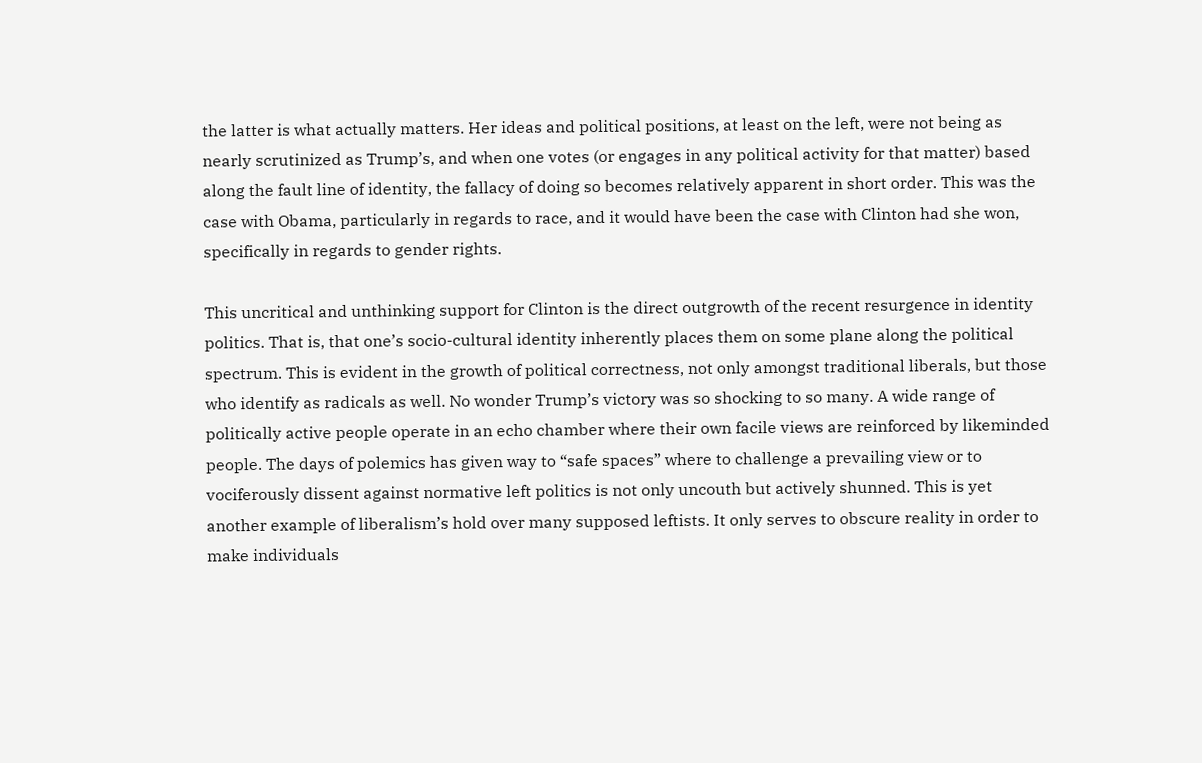the latter is what actually matters. Her ideas and political positions, at least on the left, were not being as nearly scrutinized as Trump’s, and when one votes (or engages in any political activity for that matter) based along the fault line of identity, the fallacy of doing so becomes relatively apparent in short order. This was the case with Obama, particularly in regards to race, and it would have been the case with Clinton had she won, specifically in regards to gender rights.

This uncritical and unthinking support for Clinton is the direct outgrowth of the recent resurgence in identity politics. That is, that one’s socio-cultural identity inherently places them on some plane along the political spectrum. This is evident in the growth of political correctness, not only amongst traditional liberals, but those who identify as radicals as well. No wonder Trump’s victory was so shocking to so many. A wide range of politically active people operate in an echo chamber where their own facile views are reinforced by likeminded people. The days of polemics has given way to “safe spaces” where to challenge a prevailing view or to vociferously dissent against normative left politics is not only uncouth but actively shunned. This is yet another example of liberalism’s hold over many supposed leftists. It only serves to obscure reality in order to make individuals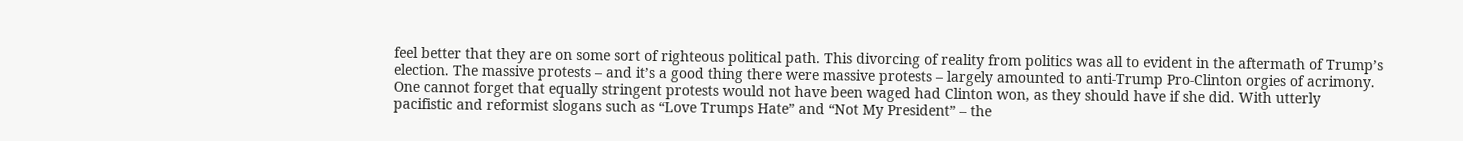feel better that they are on some sort of righteous political path. This divorcing of reality from politics was all to evident in the aftermath of Trump’s election. The massive protests – and it’s a good thing there were massive protests – largely amounted to anti-Trump Pro-Clinton orgies of acrimony. One cannot forget that equally stringent protests would not have been waged had Clinton won, as they should have if she did. With utterly pacifistic and reformist slogans such as “Love Trumps Hate” and “Not My President” – the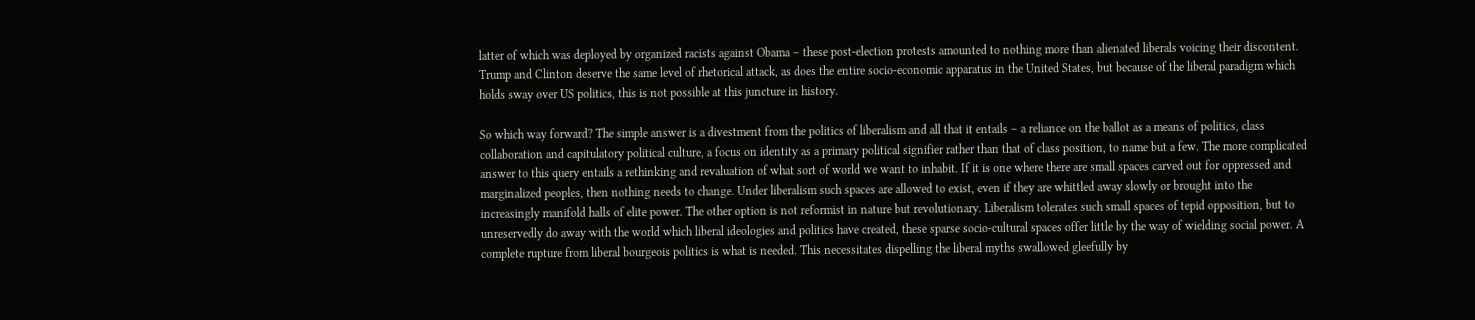latter of which was deployed by organized racists against Obama – these post-election protests amounted to nothing more than alienated liberals voicing their discontent. Trump and Clinton deserve the same level of rhetorical attack, as does the entire socio-economic apparatus in the United States, but because of the liberal paradigm which holds sway over US politics, this is not possible at this juncture in history.

So which way forward? The simple answer is a divestment from the politics of liberalism and all that it entails – a reliance on the ballot as a means of politics, class collaboration and capitulatory political culture, a focus on identity as a primary political signifier rather than that of class position, to name but a few. The more complicated answer to this query entails a rethinking and revaluation of what sort of world we want to inhabit. If it is one where there are small spaces carved out for oppressed and marginalized peoples, then nothing needs to change. Under liberalism such spaces are allowed to exist, even if they are whittled away slowly or brought into the increasingly manifold halls of elite power. The other option is not reformist in nature but revolutionary. Liberalism tolerates such small spaces of tepid opposition, but to unreservedly do away with the world which liberal ideologies and politics have created, these sparse socio-cultural spaces offer little by the way of wielding social power. A complete rupture from liberal bourgeois politics is what is needed. This necessitates dispelling the liberal myths swallowed gleefully by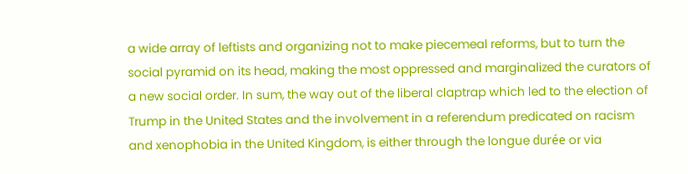a wide array of leftists and organizing not to make piecemeal reforms, but to turn the social pyramid on its head, making the most oppressed and marginalized the curators of a new social order. In sum, the way out of the liberal claptrap which led to the election of Trump in the United States and the involvement in a referendum predicated on racism and xenophobia in the United Kingdom, is either through the longue durée or via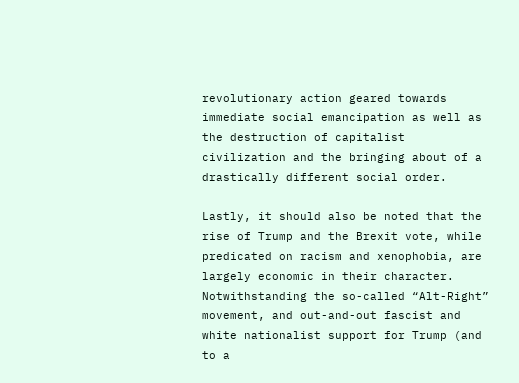revolutionary action geared towards immediate social emancipation as well as the destruction of capitalist civilization and the bringing about of a drastically different social order.

Lastly, it should also be noted that the rise of Trump and the Brexit vote, while predicated on racism and xenophobia, are largely economic in their character. Notwithstanding the so-called “Alt-Right” movement, and out-and-out fascist and white nationalist support for Trump (and to a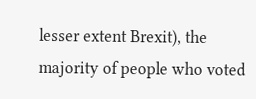lesser extent Brexit), the majority of people who voted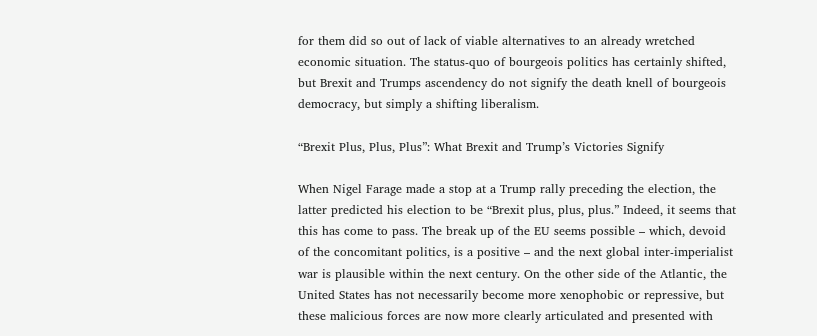for them did so out of lack of viable alternatives to an already wretched economic situation. The status-quo of bourgeois politics has certainly shifted, but Brexit and Trumps ascendency do not signify the death knell of bourgeois democracy, but simply a shifting liberalism.

“Brexit Plus, Plus, Plus”: What Brexit and Trump’s Victories Signify

When Nigel Farage made a stop at a Trump rally preceding the election, the latter predicted his election to be “Brexit plus, plus, plus.” Indeed, it seems that this has come to pass. The break up of the EU seems possible – which, devoid of the concomitant politics, is a positive – and the next global inter-imperialist war is plausible within the next century. On the other side of the Atlantic, the United States has not necessarily become more xenophobic or repressive, but these malicious forces are now more clearly articulated and presented with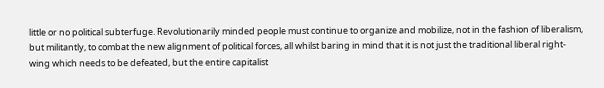little or no political subterfuge. Revolutionarily minded people must continue to organize and mobilize, not in the fashion of liberalism, but militantly, to combat the new alignment of political forces, all whilst baring in mind that it is not just the traditional liberal right-wing which needs to be defeated, but the entire capitalist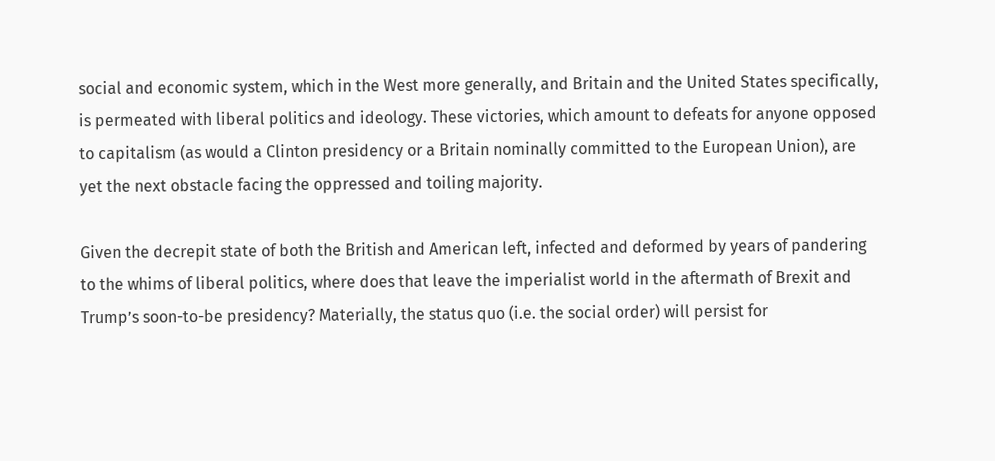social and economic system, which in the West more generally, and Britain and the United States specifically, is permeated with liberal politics and ideology. These victories, which amount to defeats for anyone opposed to capitalism (as would a Clinton presidency or a Britain nominally committed to the European Union), are yet the next obstacle facing the oppressed and toiling majority.

Given the decrepit state of both the British and American left, infected and deformed by years of pandering to the whims of liberal politics, where does that leave the imperialist world in the aftermath of Brexit and Trump’s soon-to-be presidency? Materially, the status quo (i.e. the social order) will persist for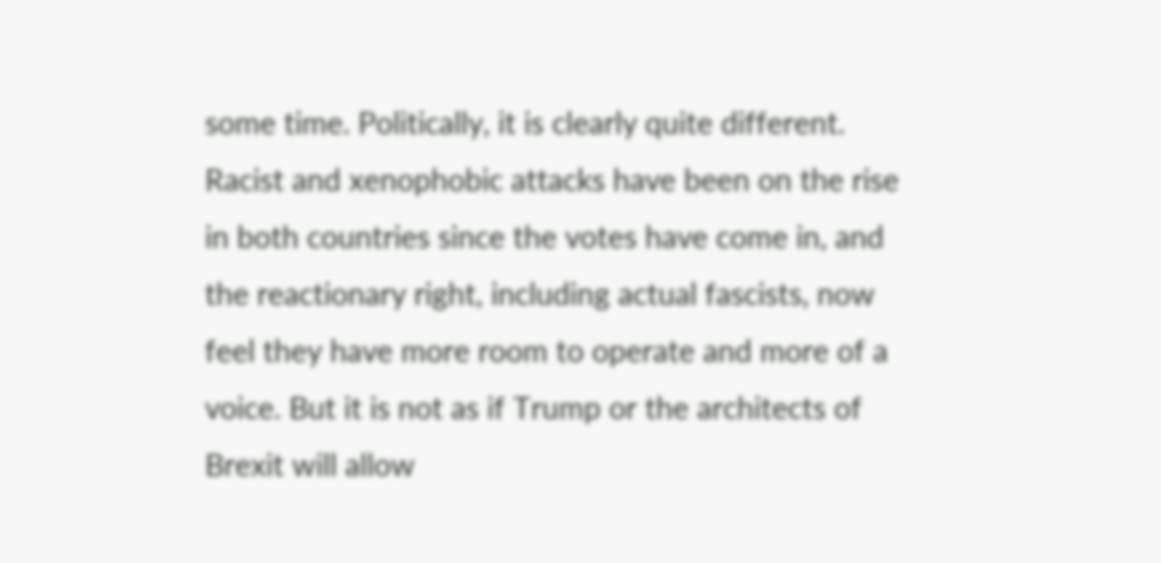some time. Politically, it is clearly quite different. Racist and xenophobic attacks have been on the rise in both countries since the votes have come in, and the reactionary right, including actual fascists, now feel they have more room to operate and more of a voice. But it is not as if Trump or the architects of Brexit will allow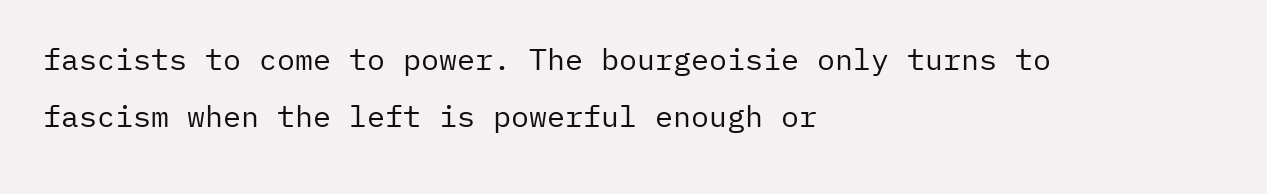fascists to come to power. The bourgeoisie only turns to fascism when the left is powerful enough or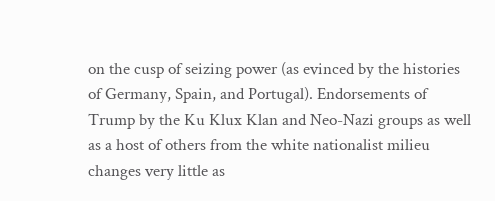on the cusp of seizing power (as evinced by the histories of Germany, Spain, and Portugal). Endorsements of Trump by the Ku Klux Klan and Neo-Nazi groups as well as a host of others from the white nationalist milieu changes very little as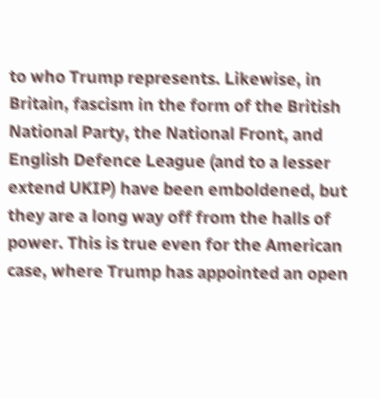to who Trump represents. Likewise, in Britain, fascism in the form of the British National Party, the National Front, and English Defence League (and to a lesser extend UKIP) have been emboldened, but they are a long way off from the halls of power. This is true even for the American case, where Trump has appointed an open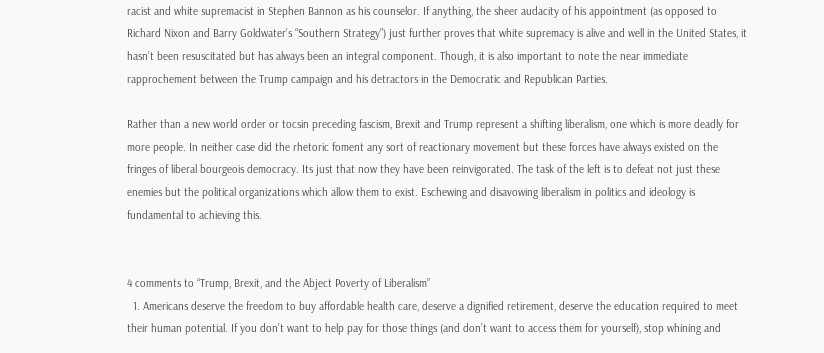racist and white supremacist in Stephen Bannon as his counselor. If anything, the sheer audacity of his appointment (as opposed to Richard Nixon and Barry Goldwater’s “Southern Strategy”) just further proves that white supremacy is alive and well in the United States, it hasn’t been resuscitated but has always been an integral component. Though, it is also important to note the near immediate rapprochement between the Trump campaign and his detractors in the Democratic and Republican Parties.

Rather than a new world order or tocsin preceding fascism, Brexit and Trump represent a shifting liberalism, one which is more deadly for more people. In neither case did the rhetoric foment any sort of reactionary movement but these forces have always existed on the fringes of liberal bourgeois democracy. Its just that now they have been reinvigorated. The task of the left is to defeat not just these enemies but the political organizations which allow them to exist. Eschewing and disavowing liberalism in politics and ideology is fundamental to achieving this.


4 comments to “Trump, Brexit, and the Abject Poverty of Liberalism”
  1. Americans deserve the freedom to buy affordable health care, deserve a dignified retirement, deserve the education required to meet their human potential. If you don’t want to help pay for those things (and don’t want to access them for yourself), stop whining and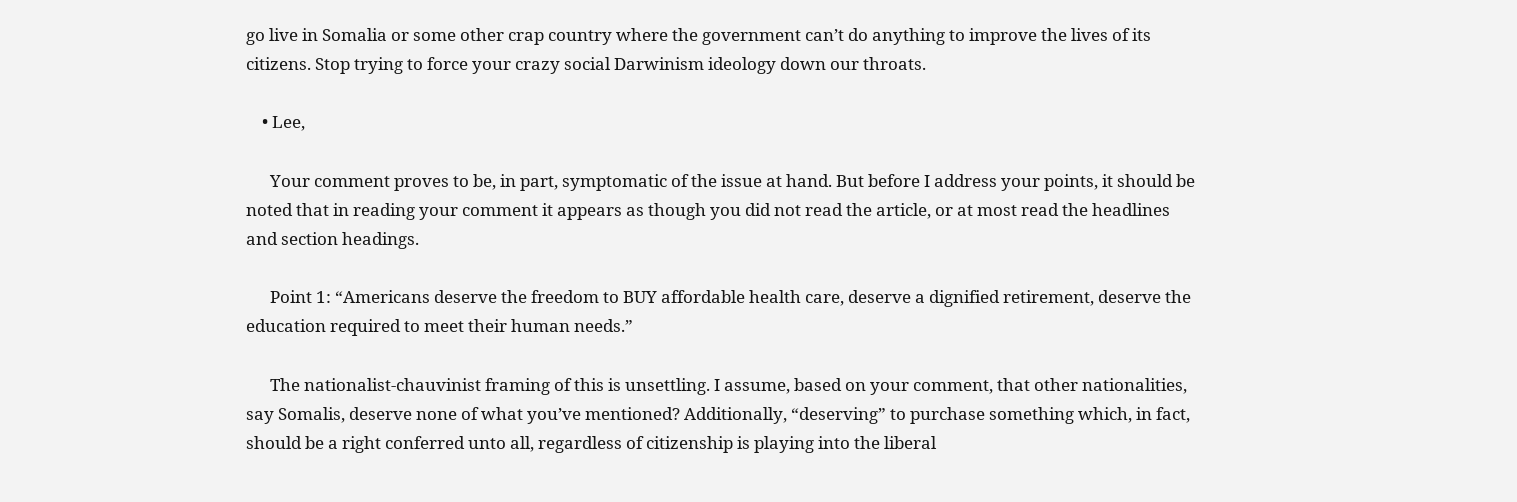go live in Somalia or some other crap country where the government can’t do anything to improve the lives of its citizens. Stop trying to force your crazy social Darwinism ideology down our throats.

    • Lee,

      Your comment proves to be, in part, symptomatic of the issue at hand. But before I address your points, it should be noted that in reading your comment it appears as though you did not read the article, or at most read the headlines and section headings.

      Point 1: “Americans deserve the freedom to BUY affordable health care, deserve a dignified retirement, deserve the education required to meet their human needs.”

      The nationalist-chauvinist framing of this is unsettling. I assume, based on your comment, that other nationalities, say Somalis, deserve none of what you’ve mentioned? Additionally, “deserving” to purchase something which, in fact, should be a right conferred unto all, regardless of citizenship is playing into the liberal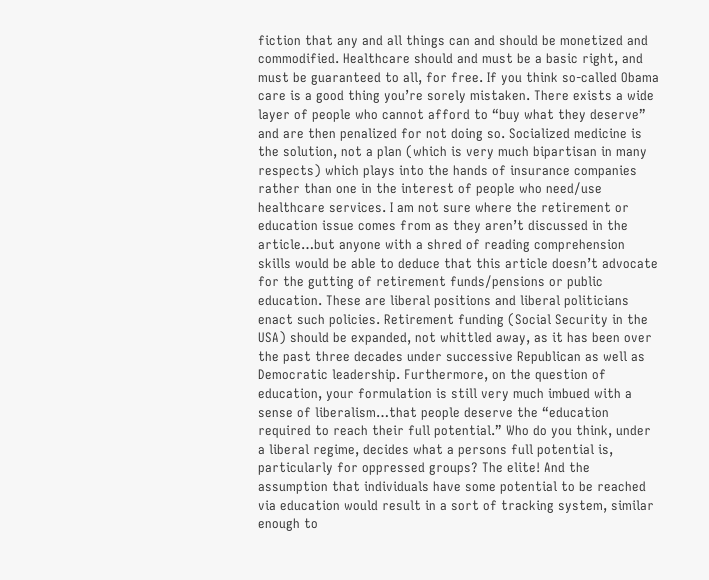fiction that any and all things can and should be monetized and commodified. Healthcare should and must be a basic right, and must be guaranteed to all, for free. If you think so-called Obama care is a good thing you’re sorely mistaken. There exists a wide layer of people who cannot afford to “buy what they deserve” and are then penalized for not doing so. Socialized medicine is the solution, not a plan (which is very much bipartisan in many respects) which plays into the hands of insurance companies rather than one in the interest of people who need/use healthcare services. I am not sure where the retirement or education issue comes from as they aren’t discussed in the article…but anyone with a shred of reading comprehension skills would be able to deduce that this article doesn’t advocate for the gutting of retirement funds/pensions or public education. These are liberal positions and liberal politicians enact such policies. Retirement funding (Social Security in the USA) should be expanded, not whittled away, as it has been over the past three decades under successive Republican as well as Democratic leadership. Furthermore, on the question of education, your formulation is still very much imbued with a sense of liberalism…that people deserve the “education required to reach their full potential.” Who do you think, under a liberal regime, decides what a persons full potential is, particularly for oppressed groups? The elite! And the assumption that individuals have some potential to be reached via education would result in a sort of tracking system, similar enough to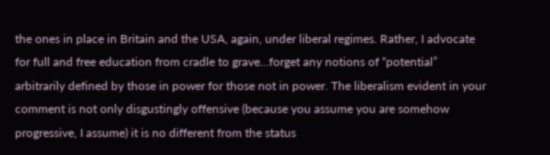the ones in place in Britain and the USA, again, under liberal regimes. Rather, I advocate for full and free education from cradle to grave…forget any notions of “potential” arbitrarily defined by those in power for those not in power. The liberalism evident in your comment is not only disgustingly offensive (because you assume you are somehow progressive, I assume) it is no different from the status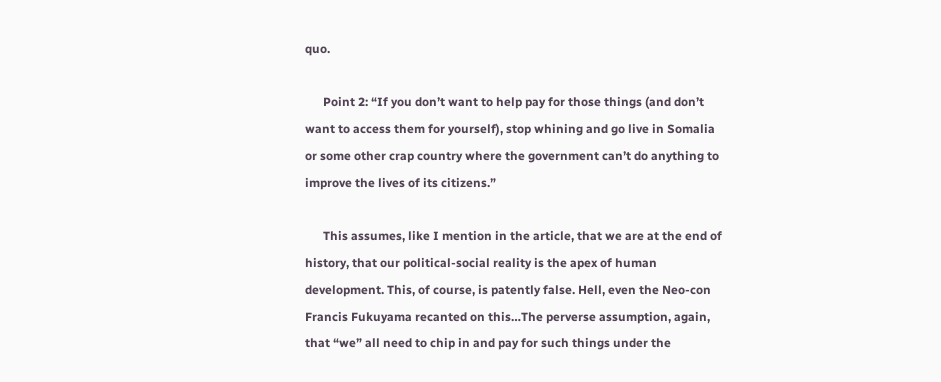quo.

      Point 2: “If you don’t want to help pay for those things (and don’t want to access them for yourself), stop whining and go live in Somalia or some other crap country where the government can’t do anything to improve the lives of its citizens.”

      This assumes, like I mention in the article, that we are at the end of history, that our political-social reality is the apex of human development. This, of course, is patently false. Hell, even the Neo-con Francis Fukuyama recanted on this…The perverse assumption, again, that “we” all need to chip in and pay for such things under the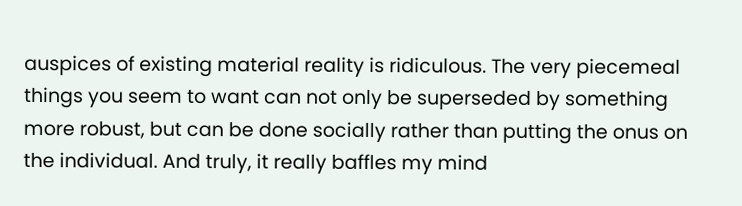auspices of existing material reality is ridiculous. The very piecemeal things you seem to want can not only be superseded by something more robust, but can be done socially rather than putting the onus on the individual. And truly, it really baffles my mind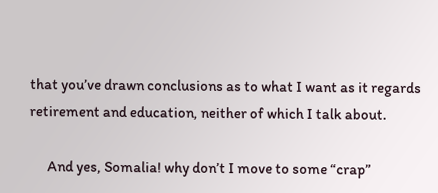that you’ve drawn conclusions as to what I want as it regards retirement and education, neither of which I talk about.

      And yes, Somalia! why don’t I move to some “crap”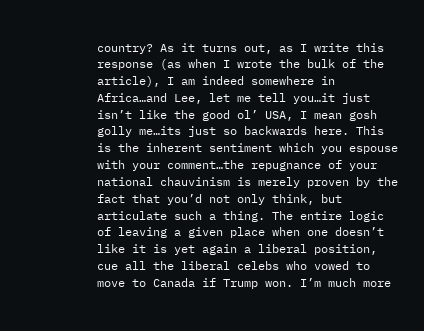country? As it turns out, as I write this response (as when I wrote the bulk of the article), I am indeed somewhere in Africa…and Lee, let me tell you…it just isn’t like the good ol’ USA, I mean gosh golly me…its just so backwards here. This is the inherent sentiment which you espouse with your comment…the repugnance of your national chauvinism is merely proven by the fact that you’d not only think, but articulate such a thing. The entire logic of leaving a given place when one doesn’t like it is yet again a liberal position, cue all the liberal celebs who vowed to move to Canada if Trump won. I’m much more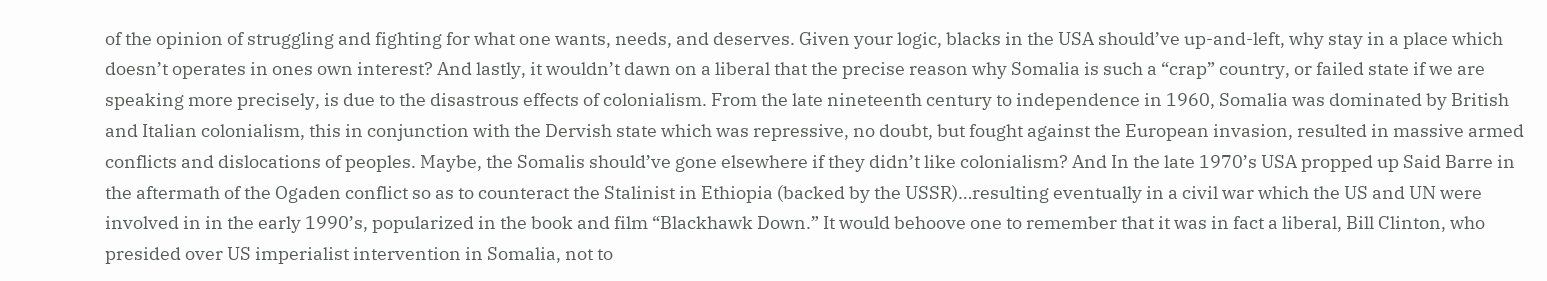of the opinion of struggling and fighting for what one wants, needs, and deserves. Given your logic, blacks in the USA should’ve up-and-left, why stay in a place which doesn’t operates in ones own interest? And lastly, it wouldn’t dawn on a liberal that the precise reason why Somalia is such a “crap” country, or failed state if we are speaking more precisely, is due to the disastrous effects of colonialism. From the late nineteenth century to independence in 1960, Somalia was dominated by British and Italian colonialism, this in conjunction with the Dervish state which was repressive, no doubt, but fought against the European invasion, resulted in massive armed conflicts and dislocations of peoples. Maybe, the Somalis should’ve gone elsewhere if they didn’t like colonialism? And In the late 1970’s USA propped up Said Barre in the aftermath of the Ogaden conflict so as to counteract the Stalinist in Ethiopia (backed by the USSR)…resulting eventually in a civil war which the US and UN were involved in in the early 1990’s, popularized in the book and film “Blackhawk Down.” It would behoove one to remember that it was in fact a liberal, Bill Clinton, who presided over US imperialist intervention in Somalia, not to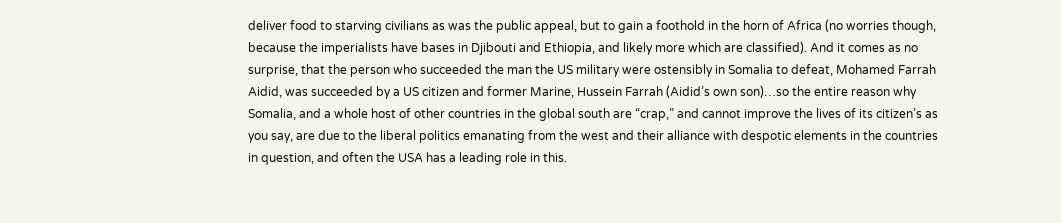deliver food to starving civilians as was the public appeal, but to gain a foothold in the horn of Africa (no worries though, because the imperialists have bases in Djibouti and Ethiopia, and likely more which are classified). And it comes as no surprise, that the person who succeeded the man the US military were ostensibly in Somalia to defeat, Mohamed Farrah Aidid, was succeeded by a US citizen and former Marine, Hussein Farrah (Aidid’s own son)…so the entire reason why Somalia, and a whole host of other countries in the global south are “crap,” and cannot improve the lives of its citizen’s as you say, are due to the liberal politics emanating from the west and their alliance with despotic elements in the countries in question, and often the USA has a leading role in this.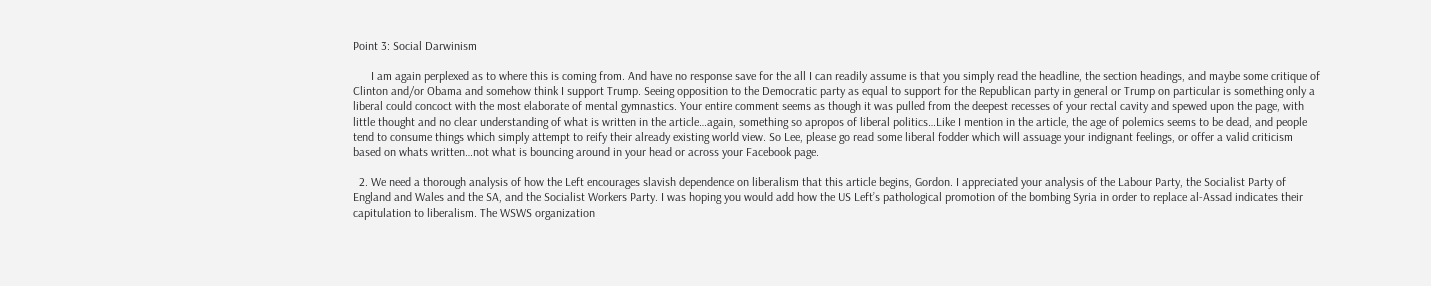Point 3: Social Darwinism

      I am again perplexed as to where this is coming from. And have no response save for the all I can readily assume is that you simply read the headline, the section headings, and maybe some critique of Clinton and/or Obama and somehow think I support Trump. Seeing opposition to the Democratic party as equal to support for the Republican party in general or Trump on particular is something only a liberal could concoct with the most elaborate of mental gymnastics. Your entire comment seems as though it was pulled from the deepest recesses of your rectal cavity and spewed upon the page, with little thought and no clear understanding of what is written in the article…again, something so apropos of liberal politics…Like I mention in the article, the age of polemics seems to be dead, and people tend to consume things which simply attempt to reify their already existing world view. So Lee, please go read some liberal fodder which will assuage your indignant feelings, or offer a valid criticism based on whats written…not what is bouncing around in your head or across your Facebook page.

  2. We need a thorough analysis of how the Left encourages slavish dependence on liberalism that this article begins, Gordon. I appreciated your analysis of the Labour Party, the Socialist Party of England and Wales and the SA, and the Socialist Workers Party. I was hoping you would add how the US Left’s pathological promotion of the bombing Syria in order to replace al-Assad indicates their capitulation to liberalism. The WSWS organization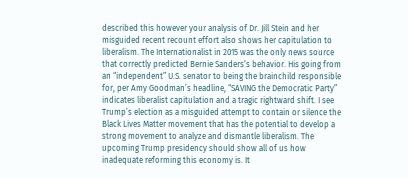described this however your analysis of Dr. Jill Stein and her misguided recent recount effort also shows her capitulation to liberalism. The Internationalist in 2015 was the only news source that correctly predicted Bernie Sanders’s behavior. His going from an “independent” U.S. senator to being the brainchild responsible for, per Amy Goodman’s headline, “SAVING the Democratic Party” indicates liberalist capitulation and a tragic rightward shift. I see Trump’s election as a misguided attempt to contain or silence the Black Lives Matter movement that has the potential to develop a strong movement to analyze and dismantle liberalism. The upcoming Trump presidency should show all of us how inadequate reforming this economy is. It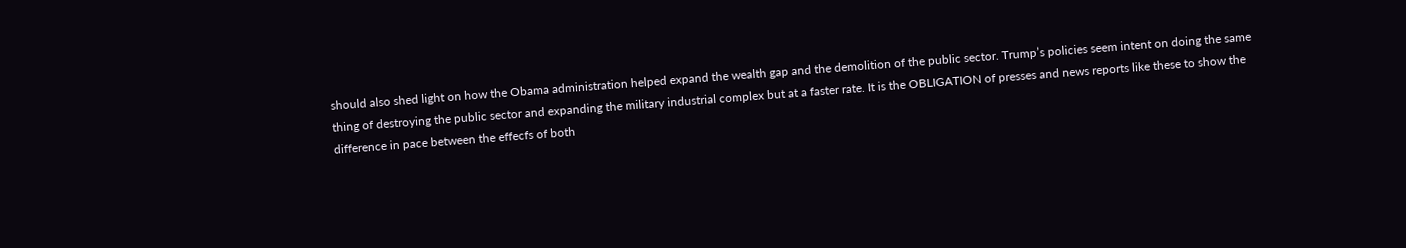should also shed light on how the Obama administration helped expand the wealth gap and the demolition of the public sector. Trump’s policies seem intent on doing the same thing of destroying the public sector and expanding the military industrial complex but at a faster rate. It is the OBLIGATION of presses and news reports like these to show the difference in pace between the effecfs of both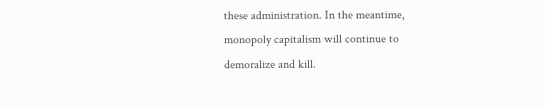these administration. In the meantime, monopoly capitalism will continue to demoralize and kill.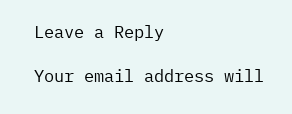Leave a Reply

Your email address will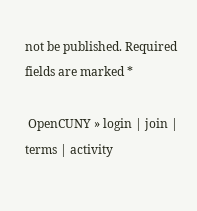not be published. Required fields are marked *

 OpenCUNY » login | join | terms | activity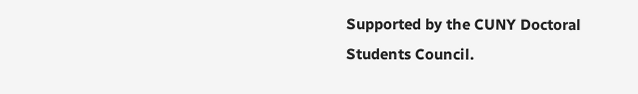Supported by the CUNY Doctoral Students Council.